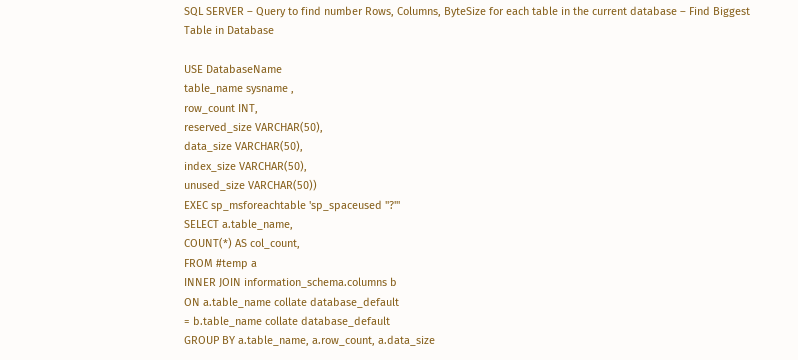SQL SERVER – Query to find number Rows, Columns, ByteSize for each table in the current database – Find Biggest Table in Database

USE DatabaseName
table_name sysname ,
row_count INT,
reserved_size VARCHAR(50),
data_size VARCHAR(50),
index_size VARCHAR(50),
unused_size VARCHAR(50))
EXEC sp_msforeachtable 'sp_spaceused ''?'''
SELECT a.table_name,
COUNT(*) AS col_count,
FROM #temp a
INNER JOIN information_schema.columns b
ON a.table_name collate database_default
= b.table_name collate database_default
GROUP BY a.table_name, a.row_count, a.data_size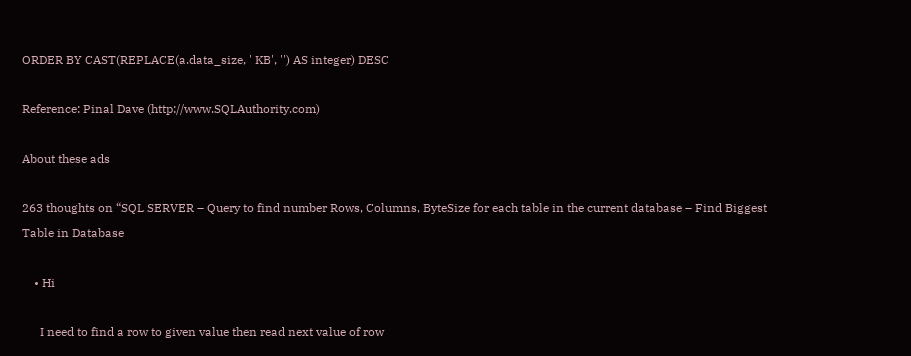ORDER BY CAST(REPLACE(a.data_size, ' KB', '') AS integer) DESC

Reference: Pinal Dave (http://www.SQLAuthority.com)

About these ads

263 thoughts on “SQL SERVER – Query to find number Rows, Columns, ByteSize for each table in the current database – Find Biggest Table in Database

    • Hi

      I need to find a row to given value then read next value of row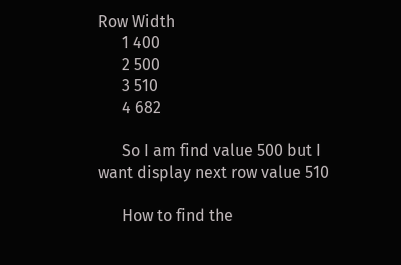Row Width
      1 400
      2 500
      3 510
      4 682

      So I am find value 500 but I want display next row value 510

      How to find the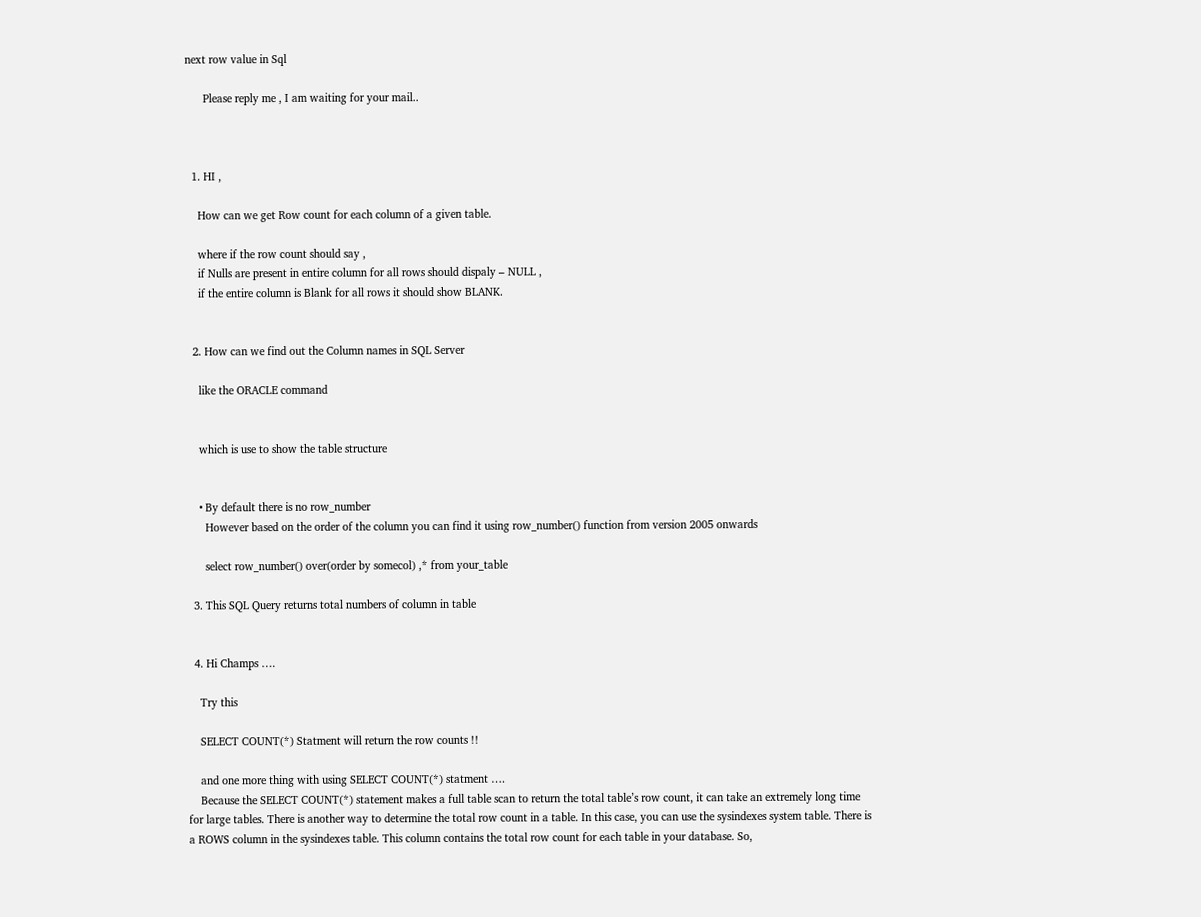next row value in Sql

      Please reply me , I am waiting for your mail..



  1. HI ,

    How can we get Row count for each column of a given table.

    where if the row count should say ,
    if Nulls are present in entire column for all rows should dispaly – NULL ,
    if the entire column is Blank for all rows it should show BLANK.


  2. How can we find out the Column names in SQL Server

    like the ORACLE command


    which is use to show the table structure


    • By default there is no row_number
      However based on the order of the column you can find it using row_number() function from version 2005 onwards

      select row_number() over(order by somecol) ,* from your_table

  3. This SQL Query returns total numbers of column in table


  4. Hi Champs ….

    Try this

    SELECT COUNT(*) Statment will return the row counts !!

    and one more thing with using SELECT COUNT(*) statment ….
    Because the SELECT COUNT(*) statement makes a full table scan to return the total table’s row count, it can take an extremely long time for large tables. There is another way to determine the total row count in a table. In this case, you can use the sysindexes system table. There is a ROWS column in the sysindexes table. This column contains the total row count for each table in your database. So,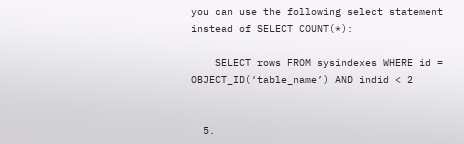you can use the following select statement instead of SELECT COUNT(*):

    SELECT rows FROM sysindexes WHERE id = OBJECT_ID(‘table_name’) AND indid < 2


  5.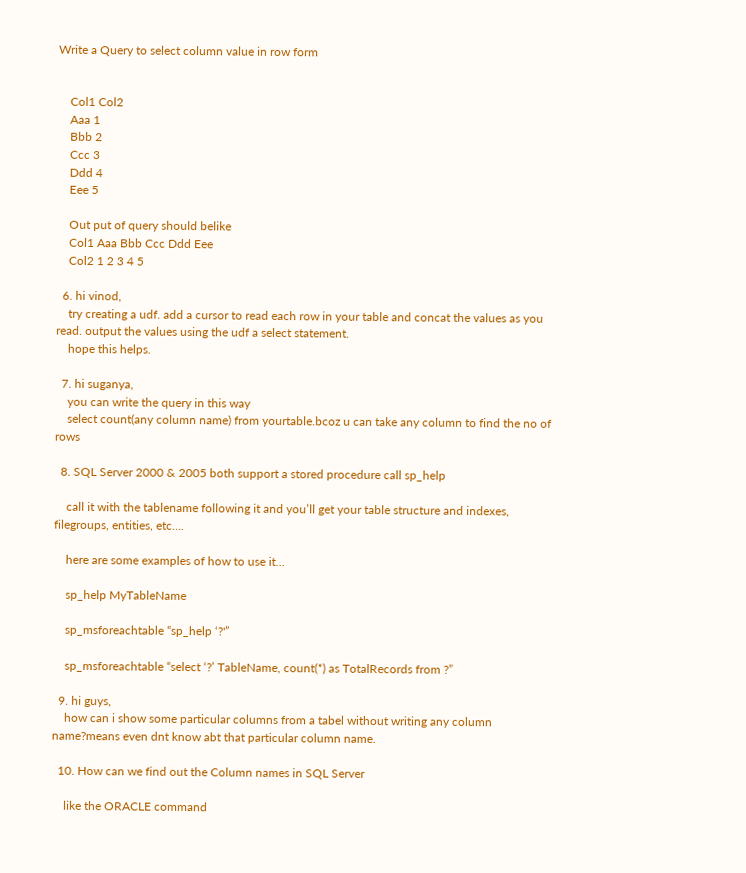Write a Query to select column value in row form


    Col1 Col2
    Aaa 1
    Bbb 2
    Ccc 3
    Ddd 4
    Eee 5

    Out put of query should belike
    Col1 Aaa Bbb Ccc Ddd Eee
    Col2 1 2 3 4 5

  6. hi vinod,
    try creating a udf. add a cursor to read each row in your table and concat the values as you read. output the values using the udf a select statement.
    hope this helps.

  7. hi suganya,
    you can write the query in this way
    select count(any column name) from yourtable.bcoz u can take any column to find the no of rows

  8. SQL Server 2000 & 2005 both support a stored procedure call sp_help

    call it with the tablename following it and you’ll get your table structure and indexes, filegroups, entities, etc….

    here are some examples of how to use it…

    sp_help MyTableName

    sp_msforeachtable “sp_help ‘?'”

    sp_msforeachtable “select ‘?’ TableName, count(*) as TotalRecords from ?”

  9. hi guys,
    how can i show some particular columns from a tabel without writing any column name?means even dnt know abt that particular column name.

  10. How can we find out the Column names in SQL Server

    like the ORACLE command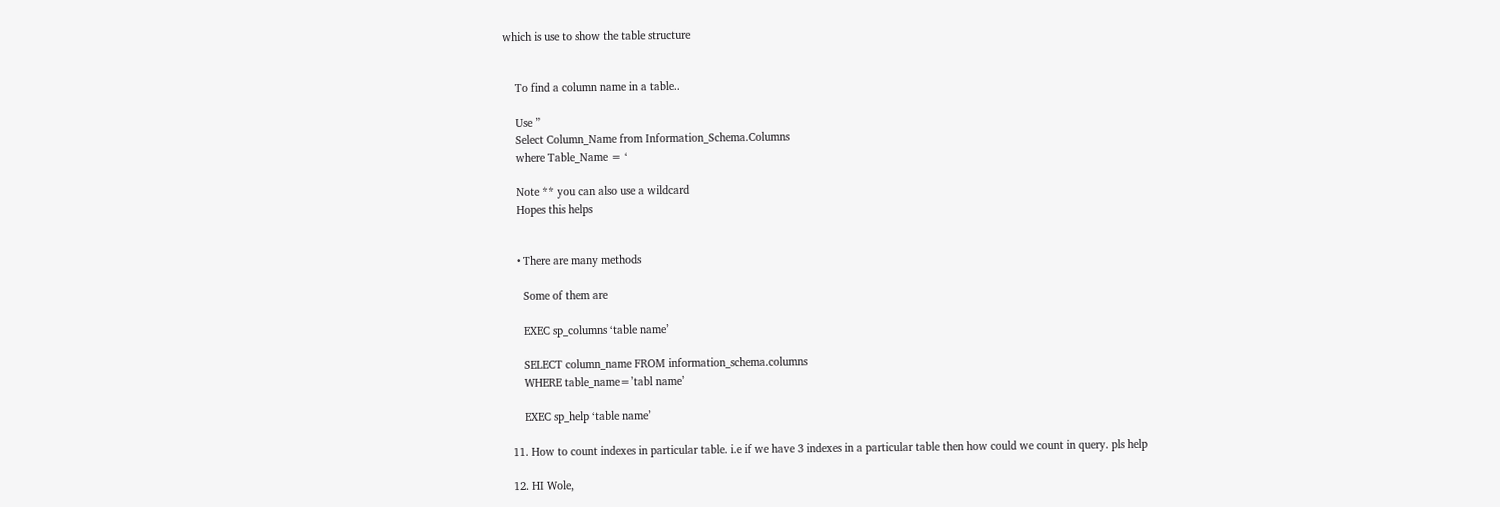which is use to show the table structure


    To find a column name in a table..

    Use ”
    Select Column_Name from Information_Schema.Columns
    where Table_Name = ‘

    Note ** you can also use a wildcard
    Hopes this helps


    • There are many methods

      Some of them are

      EXEC sp_columns ‘table name’

      SELECT column_name FROM information_schema.columns
      WHERE table_name=’tabl name’

      EXEC sp_help ‘table name’

  11. How to count indexes in particular table. i.e if we have 3 indexes in a particular table then how could we count in query. pls help

  12. HI Wole,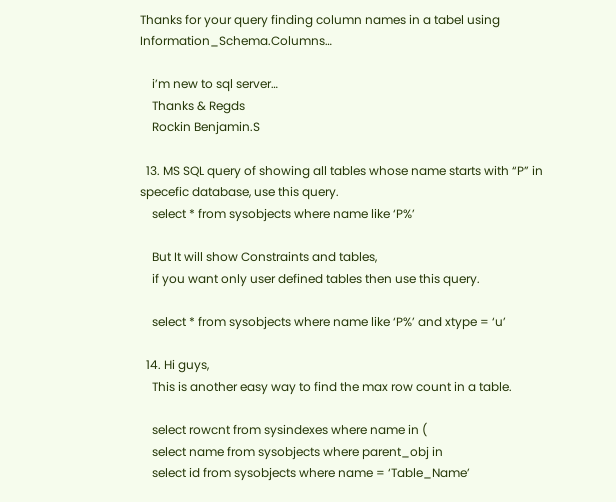Thanks for your query finding column names in a tabel using Information_Schema.Columns…

    i’m new to sql server…
    Thanks & Regds
    Rockin Benjamin.S

  13. MS SQL query of showing all tables whose name starts with “P” in specefic database, use this query.
    select * from sysobjects where name like ‘P%’

    But It will show Constraints and tables,
    if you want only user defined tables then use this query.

    select * from sysobjects where name like ‘P%’ and xtype = ‘u’

  14. Hi guys,
    This is another easy way to find the max row count in a table.

    select rowcnt from sysindexes where name in (
    select name from sysobjects where parent_obj in
    select id from sysobjects where name = ‘Table_Name’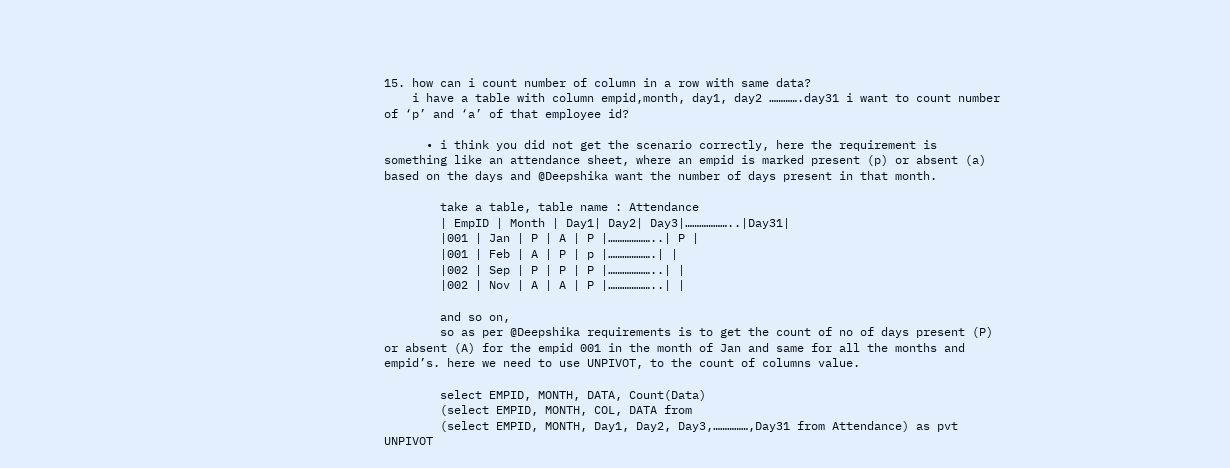15. how can i count number of column in a row with same data?
    i have a table with column empid,month, day1, day2 ………….day31 i want to count number of ‘p’ and ‘a’ of that employee id?

      • i think you did not get the scenario correctly, here the requirement is something like an attendance sheet, where an empid is marked present (p) or absent (a) based on the days and @Deepshika want the number of days present in that month.

        take a table, table name : Attendance
        | EmpID | Month | Day1| Day2| Day3|………………..|Day31|
        |001 | Jan | P | A | P |………………..| P |
        |001 | Feb | A | P | p |……………….| |
        |002 | Sep | P | P | P |………………..| |
        |002 | Nov | A | A | P |………………..| |

        and so on,
        so as per @Deepshika requirements is to get the count of no of days present (P) or absent (A) for the empid 001 in the month of Jan and same for all the months and empid’s. here we need to use UNPIVOT, to the count of columns value.

        select EMPID, MONTH, DATA, Count(Data)
        (select EMPID, MONTH, COL, DATA from
        (select EMPID, MONTH, Day1, Day2, Day3,……………,Day31 from Attendance) as pvt UNPIVOT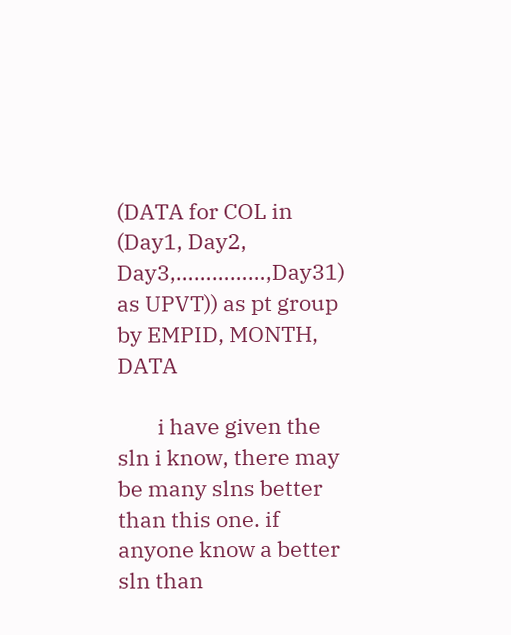(DATA for COL in (Day1, Day2, Day3,……………,Day31) as UPVT)) as pt group by EMPID, MONTH, DATA

        i have given the sln i know, there may be many slns better than this one. if anyone know a better sln than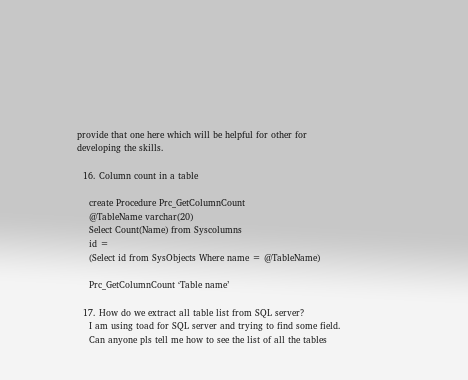provide that one here which will be helpful for other for developing the skills.

  16. Column count in a table

    create Procedure Prc_GetColumnCount
    @TableName varchar(20)
    Select Count(Name) from Syscolumns
    id =
    (Select id from SysObjects Where name = @TableName)

    Prc_GetColumnCount ‘Table name’

  17. How do we extract all table list from SQL server?
    I am using toad for SQL server and trying to find some field.
    Can anyone pls tell me how to see the list of all the tables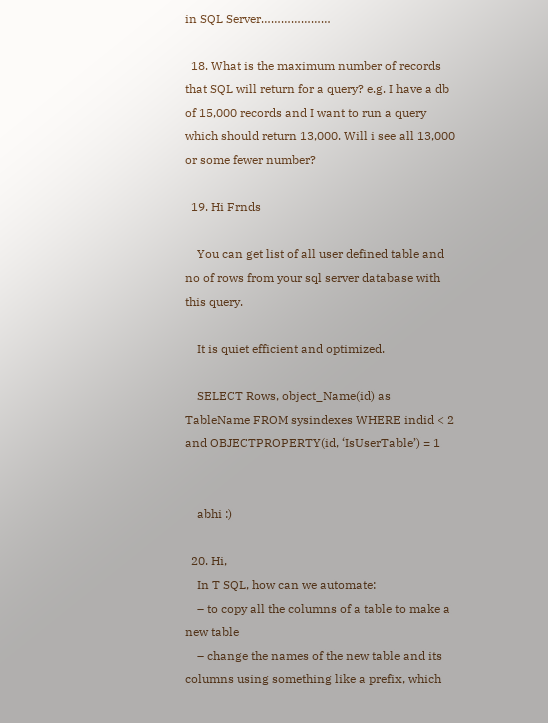in SQL Server…………………

  18. What is the maximum number of records that SQL will return for a query? e.g. I have a db of 15,000 records and I want to run a query which should return 13,000. Will i see all 13,000 or some fewer number?

  19. Hi Frnds

    You can get list of all user defined table and no of rows from your sql server database with this query.

    It is quiet efficient and optimized.

    SELECT Rows, object_Name(id) as TableName FROM sysindexes WHERE indid < 2 and OBJECTPROPERTY(id, ‘IsUserTable’) = 1


    abhi :)

  20. Hi,
    In T SQL, how can we automate:
    – to copy all the columns of a table to make a new table
    – change the names of the new table and its columns using something like a prefix, which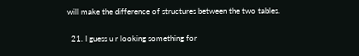will make the difference of structures between the two tables.


  21. I guess u r looking something for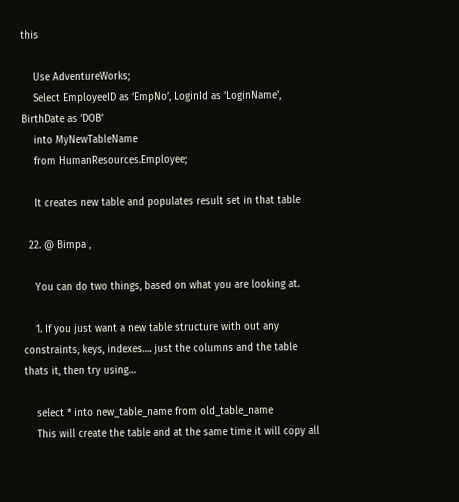this

    Use AdventureWorks;
    Select EmployeeID as ‘EmpNo’, LoginId as ‘LoginName’, BirthDate as ‘DOB’
    into MyNewTableName
    from HumanResources.Employee;

    It creates new table and populates result set in that table

  22. @ Bimpa ,

    You can do two things, based on what you are looking at.

    1. If you just want a new table structure with out any constraints, keys, indexes…. just the columns and the table thats it, then try using…

    select * into new_table_name from old_table_name
    This will create the table and at the same time it will copy all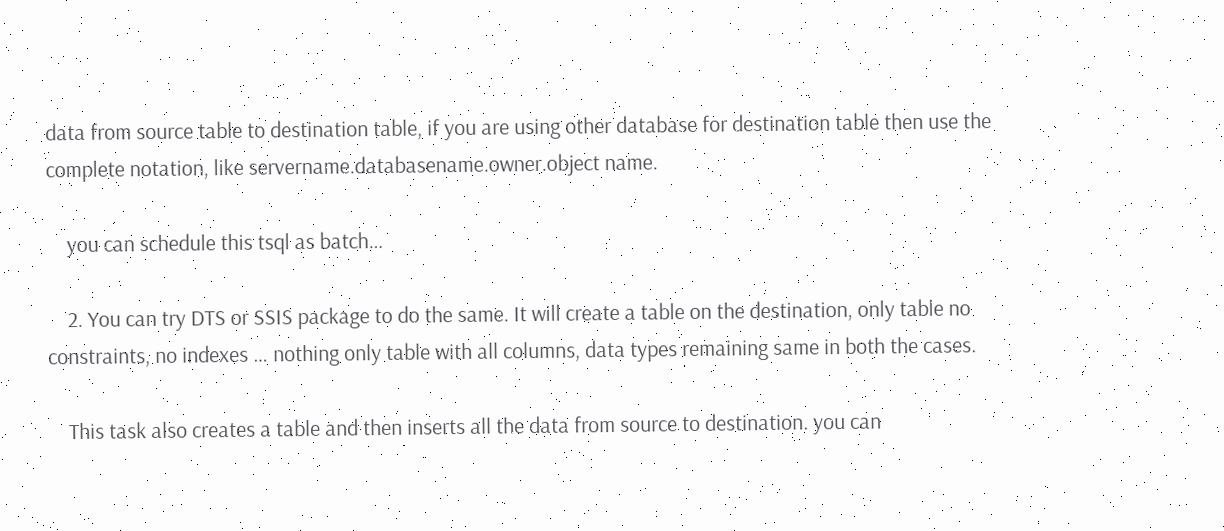data from source table to destination table, if you are using other database for destination table then use the complete notation, like servername.databasename.owner.object name.

    you can schedule this tsql as batch…

    2. You can try DTS or SSIS package to do the same. It will create a table on the destination, only table no constraints, no indexes … nothing only table with all columns, data types remaining same in both the cases.

    This task also creates a table and then inserts all the data from source to destination. you can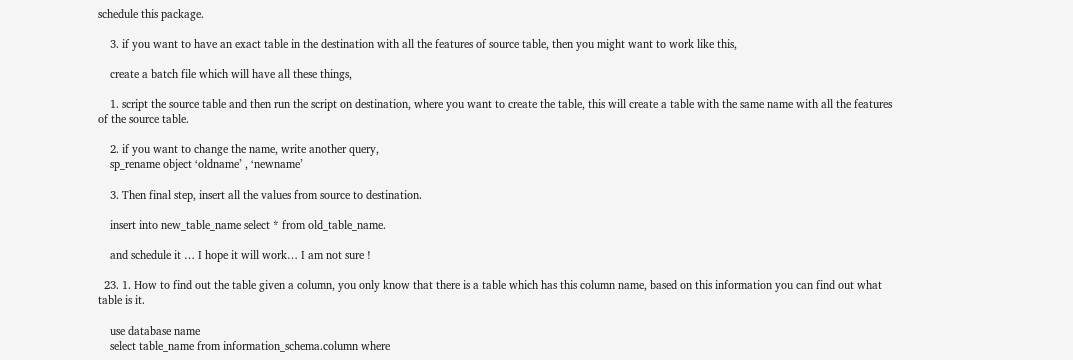schedule this package.

    3. if you want to have an exact table in the destination with all the features of source table, then you might want to work like this,

    create a batch file which will have all these things,

    1. script the source table and then run the script on destination, where you want to create the table, this will create a table with the same name with all the features of the source table.

    2. if you want to change the name, write another query,
    sp_rename object ‘oldname’ , ‘newname’

    3. Then final step, insert all the values from source to destination.

    insert into new_table_name select * from old_table_name.

    and schedule it … I hope it will work… I am not sure !

  23. 1. How to find out the table given a column, you only know that there is a table which has this column name, based on this information you can find out what table is it.

    use database name
    select table_name from information_schema.column where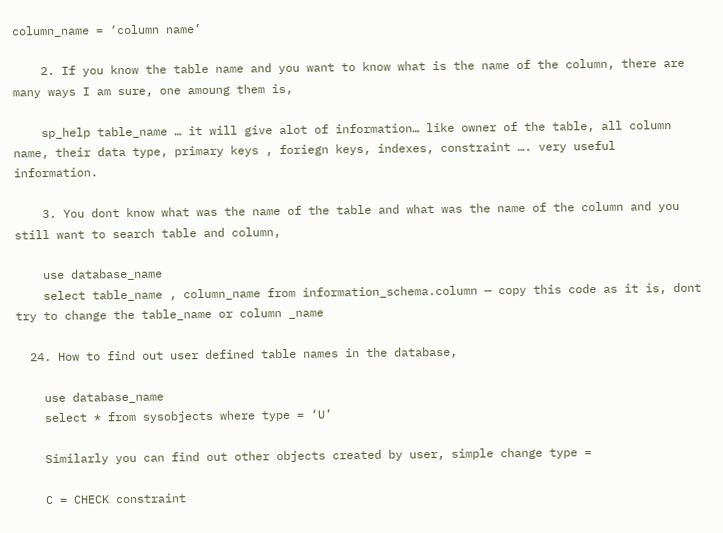column_name = ‘column name’

    2. If you know the table name and you want to know what is the name of the column, there are many ways I am sure, one amoung them is,

    sp_help table_name … it will give alot of information… like owner of the table, all column name, their data type, primary keys , foriegn keys, indexes, constraint …. very useful information.

    3. You dont know what was the name of the table and what was the name of the column and you still want to search table and column,

    use database_name
    select table_name , column_name from information_schema.column — copy this code as it is, dont try to change the table_name or column _name

  24. How to find out user defined table names in the database,

    use database_name
    select * from sysobjects where type = ‘U’

    Similarly you can find out other objects created by user, simple change type =

    C = CHECK constraint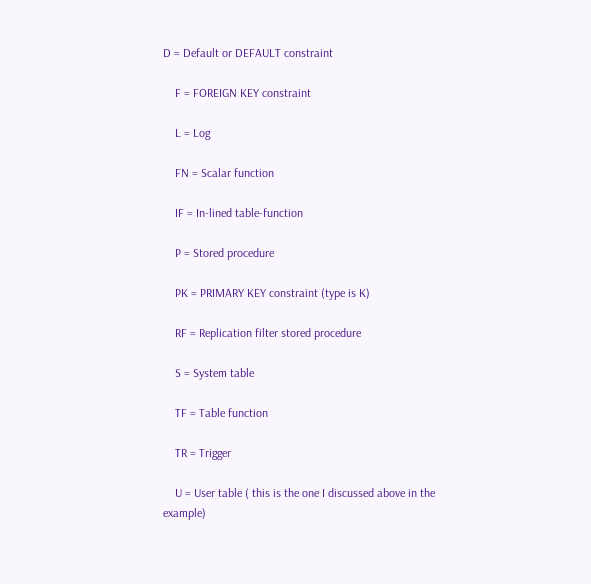D = Default or DEFAULT constraint

    F = FOREIGN KEY constraint

    L = Log

    FN = Scalar function

    IF = In-lined table-function

    P = Stored procedure

    PK = PRIMARY KEY constraint (type is K)

    RF = Replication filter stored procedure

    S = System table

    TF = Table function

    TR = Trigger

    U = User table ( this is the one I discussed above in the example)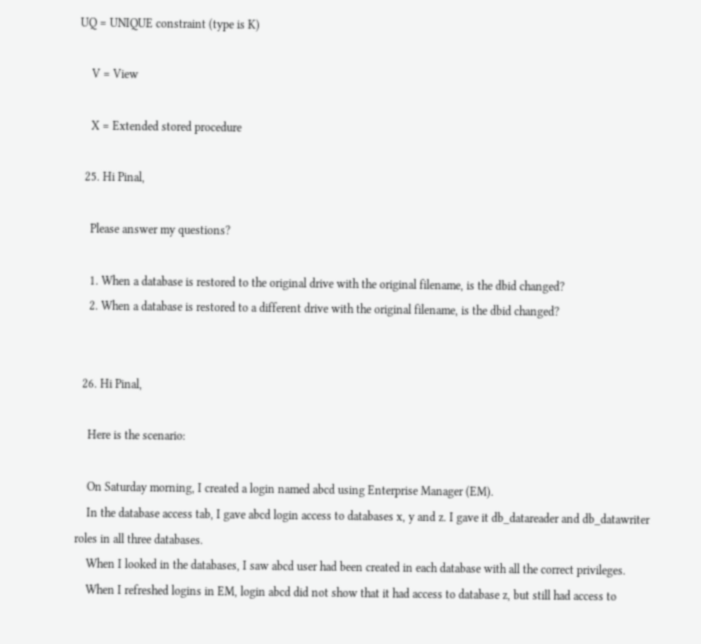UQ = UNIQUE constraint (type is K)

    V = View

    X = Extended stored procedure

  25. Hi Pinal,

    Please answer my questions?

    1. When a database is restored to the original drive with the original filename, is the dbid changed?
    2. When a database is restored to a different drive with the original filename, is the dbid changed?


  26. Hi Pinal,

    Here is the scenario:

    On Saturday morning, I created a login named abcd using Enterprise Manager (EM).
    In the database access tab, I gave abcd login access to databases x, y and z. I gave it db_datareader and db_datawriter roles in all three databases.
    When I looked in the databases, I saw abcd user had been created in each database with all the correct privileges.
    When I refreshed logins in EM, login abcd did not show that it had access to database z, but still had access to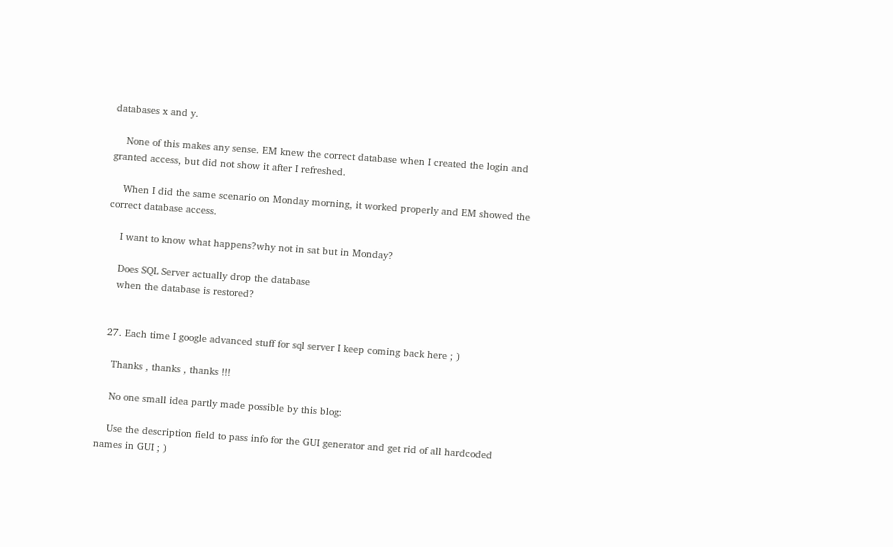databases x and y.

    None of this makes any sense. EM knew the correct database when I created the login and granted access, but did not show it after I refreshed.

    When I did the same scenario on Monday morning, it worked properly and EM showed the correct database access.

    I want to know what happens?why not in sat but in Monday?

    Does SQL Server actually drop the database
    when the database is restored?


  27. Each time I google advanced stuff for sql server I keep coming back here ; )

    Thanks , thanks , thanks !!!

    No one small idea partly made possible by this blog:

    Use the description field to pass info for the GUI generator and get rid of all hardcoded names in GUI ; )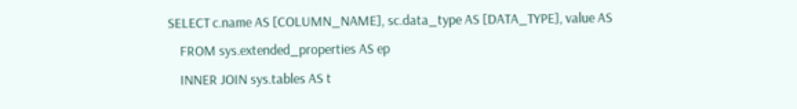SELECT c.name AS [COLUMN_NAME], sc.data_type AS [DATA_TYPE], value AS
    FROM sys.extended_properties AS ep
    INNER JOIN sys.tables AS t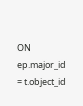ON ep.major_id = t.object_id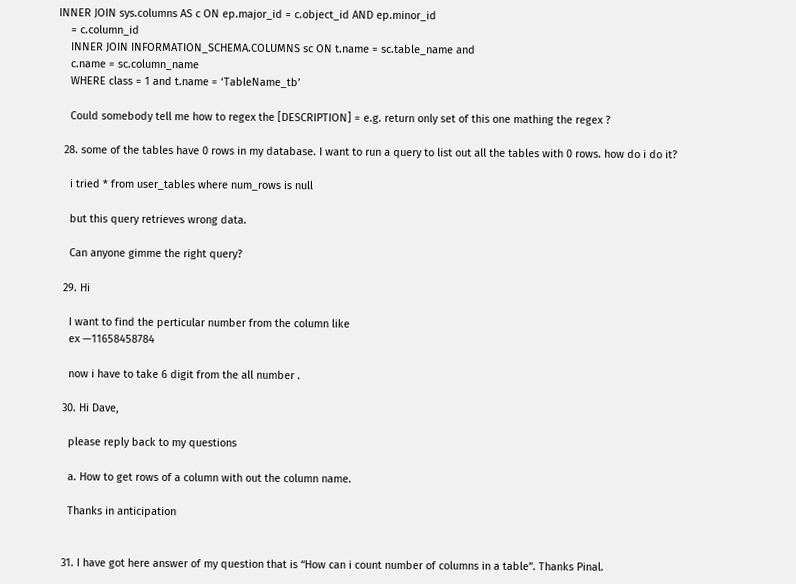INNER JOIN sys.columns AS c ON ep.major_id = c.object_id AND ep.minor_id
    = c.column_id
    INNER JOIN INFORMATION_SCHEMA.COLUMNS sc ON t.name = sc.table_name and
    c.name = sc.column_name
    WHERE class = 1 and t.name = ‘TableName_tb’

    Could somebody tell me how to regex the [DESCRIPTION] = e.g. return only set of this one mathing the regex ?

  28. some of the tables have 0 rows in my database. I want to run a query to list out all the tables with 0 rows. how do i do it?

    i tried * from user_tables where num_rows is null

    but this query retrieves wrong data.

    Can anyone gimme the right query?

  29. Hi

    I want to find the perticular number from the column like
    ex —11658458784

    now i have to take 6 digit from the all number .

  30. Hi Dave,

    please reply back to my questions

    a. How to get rows of a column with out the column name.

    Thanks in anticipation


  31. I have got here answer of my question that is “How can i count number of columns in a table”. Thanks Pinal.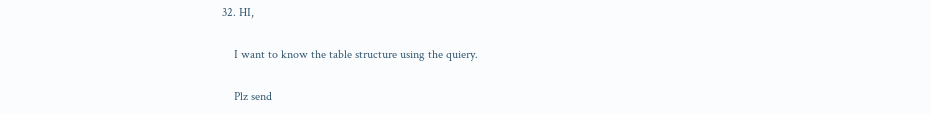32. HI,

    I want to know the table structure using the quiery.

    Plz send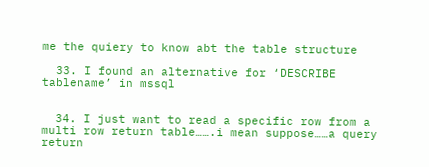me the quiery to know abt the table structure

  33. I found an alternative for ‘DESCRIBE tablename’ in mssql


  34. I just want to read a specific row from a multi row return table…….i mean suppose……a query return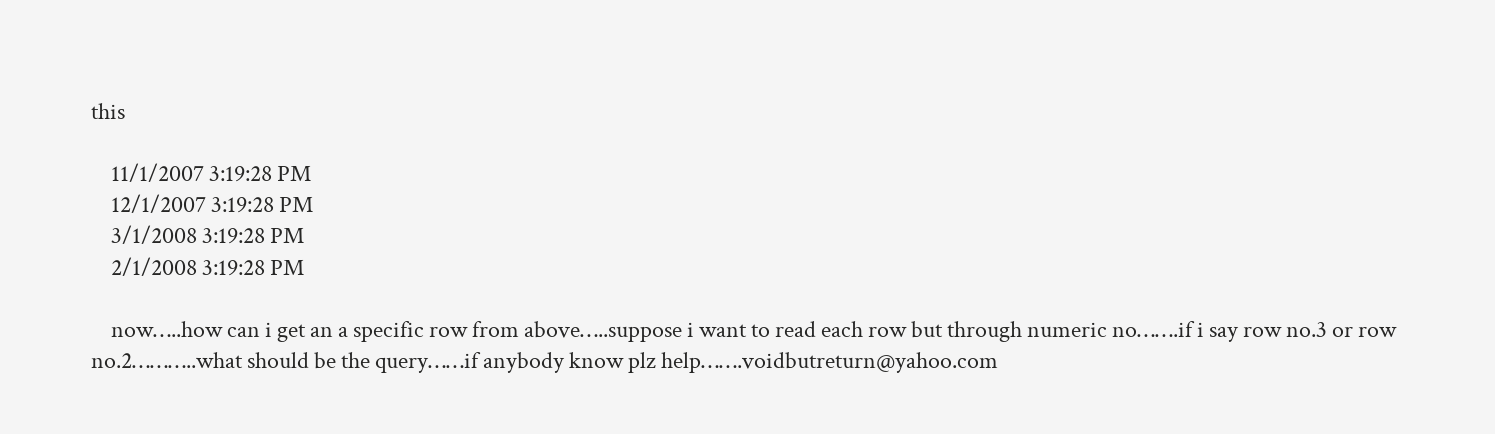this

    11/1/2007 3:19:28 PM
    12/1/2007 3:19:28 PM
    3/1/2008 3:19:28 PM
    2/1/2008 3:19:28 PM

    now…..how can i get an a specific row from above…..suppose i want to read each row but through numeric no…….if i say row no.3 or row no.2………..what should be the query……if anybody know plz help…….voidbutreturn@yahoo.com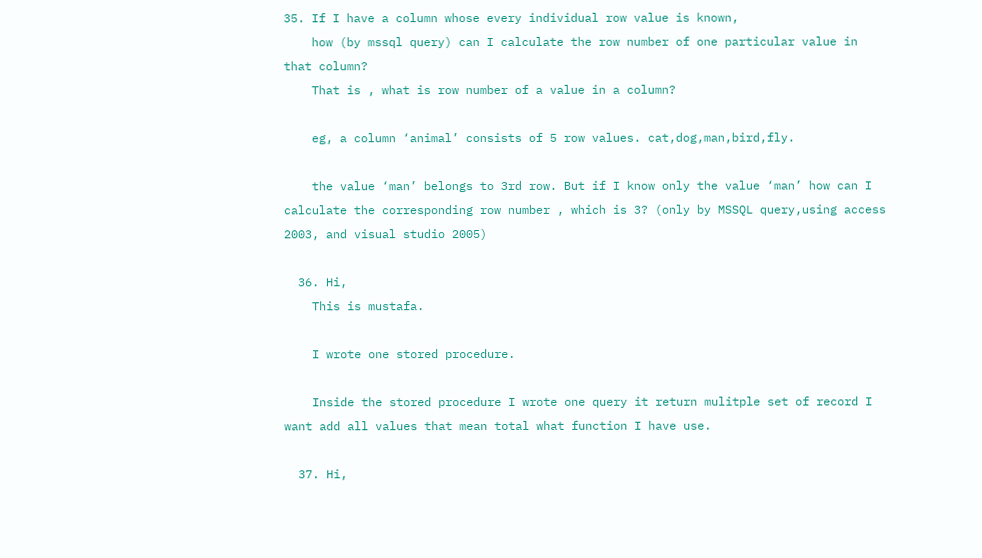35. If I have a column whose every individual row value is known,
    how (by mssql query) can I calculate the row number of one particular value in that column?
    That is , what is row number of a value in a column?

    eg, a column ‘animal’ consists of 5 row values. cat,dog,man,bird,fly.

    the value ‘man’ belongs to 3rd row. But if I know only the value ‘man’ how can I calculate the corresponding row number , which is 3? (only by MSSQL query,using access 2003, and visual studio 2005)

  36. Hi,
    This is mustafa.

    I wrote one stored procedure.

    Inside the stored procedure I wrote one query it return mulitple set of record I want add all values that mean total what function I have use.

  37. Hi,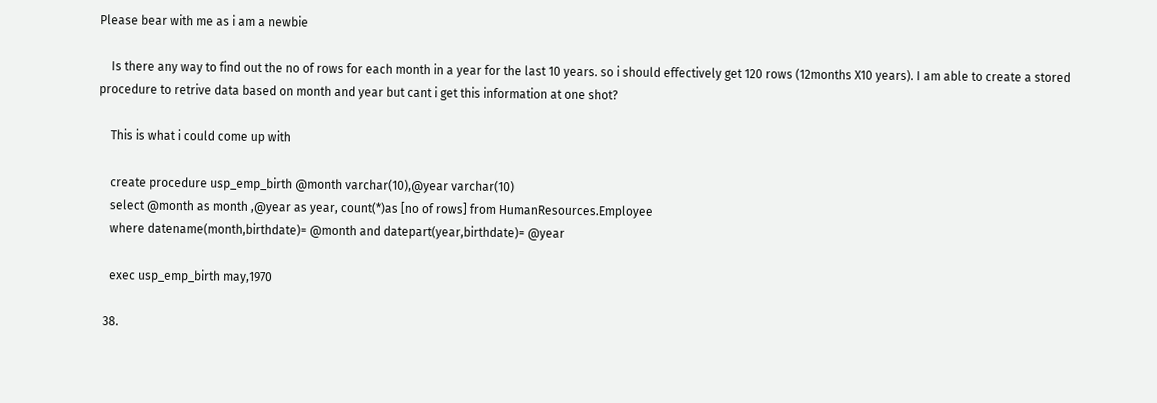Please bear with me as i am a newbie

    Is there any way to find out the no of rows for each month in a year for the last 10 years. so i should effectively get 120 rows (12months X10 years). I am able to create a stored procedure to retrive data based on month and year but cant i get this information at one shot?

    This is what i could come up with

    create procedure usp_emp_birth @month varchar(10),@year varchar(10)
    select @month as month ,@year as year, count(*)as [no of rows] from HumanResources.Employee
    where datename(month,birthdate)= @month and datepart(year,birthdate)= @year

    exec usp_emp_birth may,1970

  38.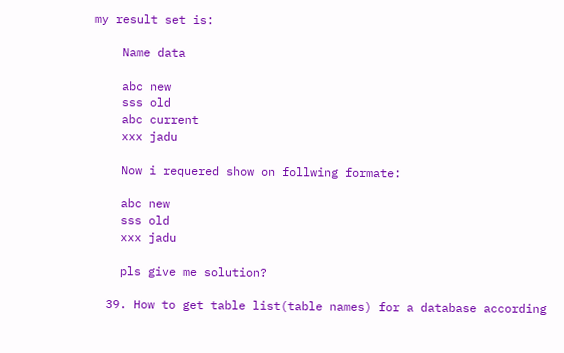my result set is:

    Name data

    abc new
    sss old
    abc current
    xxx jadu

    Now i requered show on follwing formate:

    abc new
    sss old
    xxx jadu

    pls give me solution?

  39. How to get table list(table names) for a database according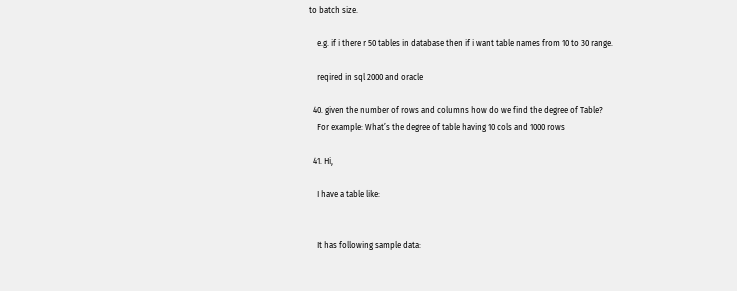to batch size.

    e.g. if i there r 50 tables in database then if i want table names from 10 to 30 range.

    reqired in sql 2000 and oracle

  40. given the number of rows and columns how do we find the degree of Table?
    For example: What’s the degree of table having 10 cols and 1000 rows

  41. Hi,

    I have a table like:


    It has following sample data: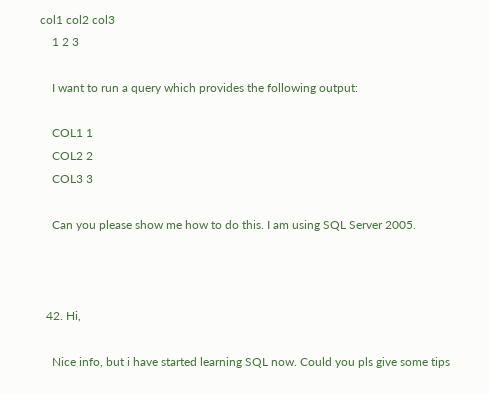col1 col2 col3
    1 2 3

    I want to run a query which provides the following output:

    COL1 1
    COL2 2
    COL3 3

    Can you please show me how to do this. I am using SQL Server 2005.



  42. Hi,

    Nice info, but i have started learning SQL now. Could you pls give some tips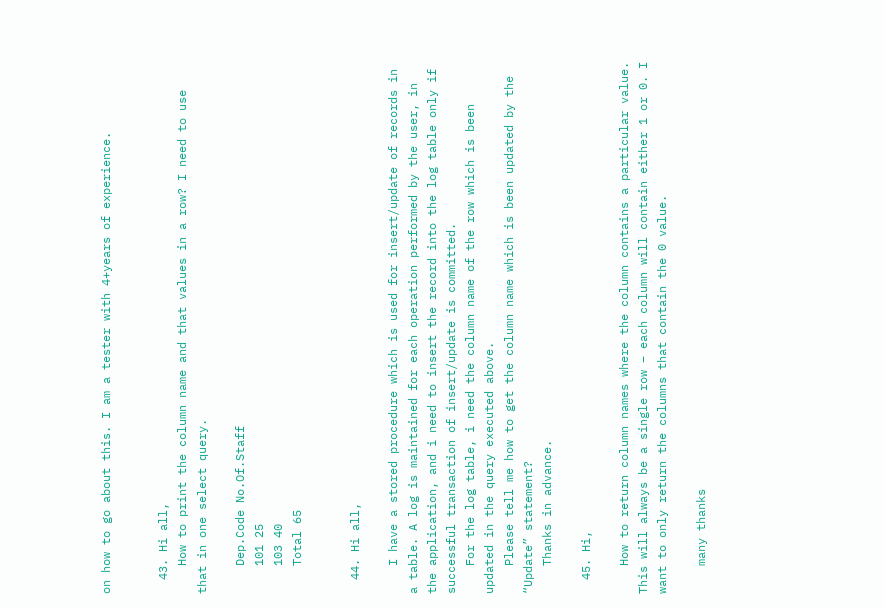on how to go about this. I am a tester with 4+years of experience.


  43. Hi all,
    How to print the column name and that values in a row? I need to use that in one select query.

    Dep.Code No.Of.Staff
    101 25
    103 40
    Total 65


  44. Hi all,

    I have a stored procedure which is used for insert/update of records in a table. A log is maintained for each operation performed by the user, in the application, and i need to insert the record into the log table only if successful transaction of insert/update is committed.
    For the log table, i need the column name of the row which is been updated in the query executed above.
    Please tell me how to get the column name which is been updated by the “Update” statement?
    Thanks in advance.

  45. Hi,

    How to return column names where the column contains a particular value. This will always be a single row – each column will contain either 1 or 0. I want to only return the columns that contain the 0 value.

    many thanks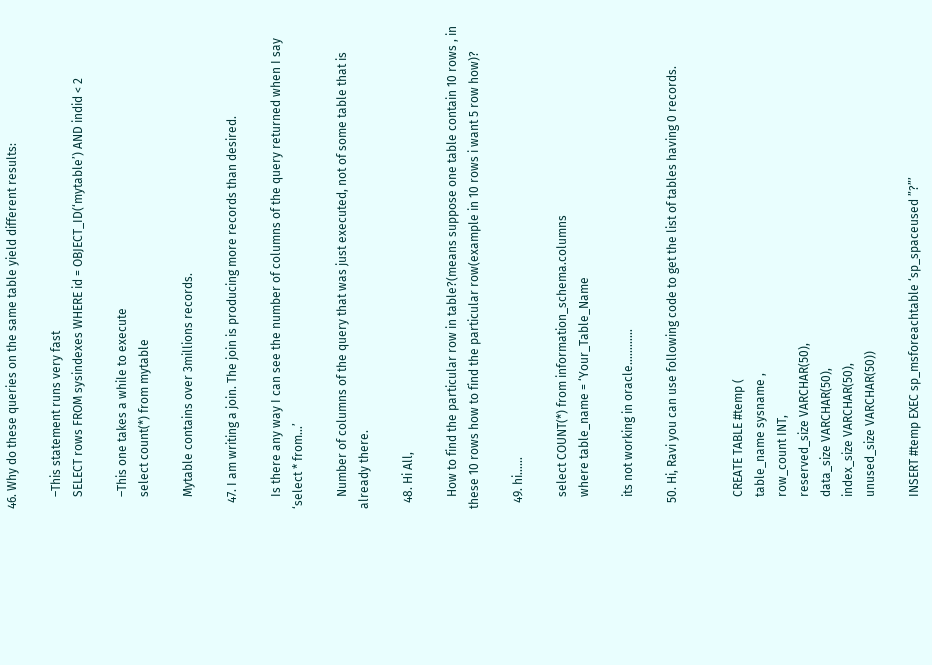46. Why do these queries on the same table yield different results:

    –This statement runs very fast
    SELECT rows FROM sysindexes WHERE id = OBJECT_ID(‘mytable’) AND indid < 2

    –This one takes a while to execute
    select count(*) from mytable

    Mytable contains over 3millions records.

  47. I am writing a join. The join is producing more records than desired.

    Is there any way I can see the number of columns of the query returned when I say ‘select * from…’

    Number of columns of the query that was just executed, not of some table that is already there.

  48. Hi All,

    How to find the particular row in table?(means suppose one table contain 10 rows , in these 10 rows how to find the particular row(example in 10 rows i want 5 row how)?

  49. hi……

    select COUNT(*) from information_schema.columns
    where table_name = ‘Your_Table_Name

    its not working in oracle…………

  50. Hi, Ravi you can use following code to get the list of tables having 0 records.


    CREATE TABLE #temp (
    table_name sysname ,
    row_count INT,
    reserved_size VARCHAR(50),
    data_size VARCHAR(50),
    index_size VARCHAR(50),
    unused_size VARCHAR(50))

    INSERT #temp EXEC sp_msforeachtable ‘sp_spaceused ”?”’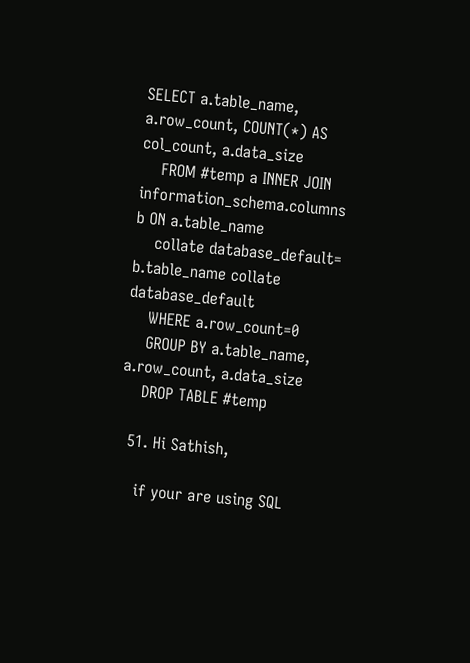SELECT a.table_name, a.row_count, COUNT(*) AS col_count, a.data_size
    FROM #temp a INNER JOIN information_schema.columns b ON a.table_name
    collate database_default= b.table_name collate database_default
    WHERE a.row_count=0
    GROUP BY a.table_name, a.row_count, a.data_size
    DROP TABLE #temp

  51. Hi Sathish,

    if your are using SQL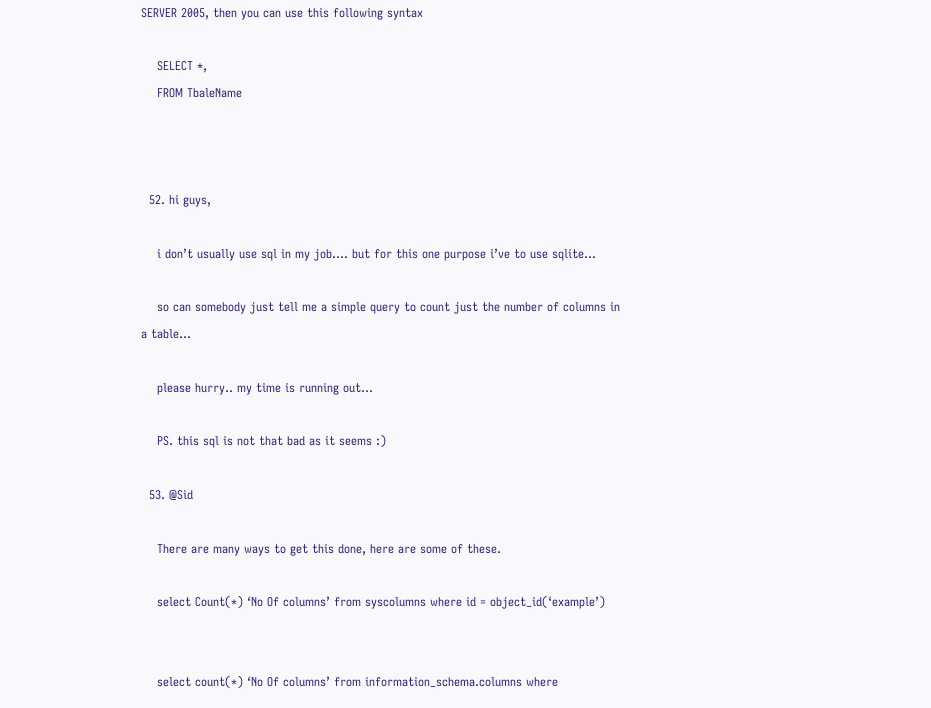SERVER 2005, then you can use this following syntax

    SELECT *,
    FROM TbaleName



  52. hi guys,

    i don’t usually use sql in my job…. but for this one purpose i’ve to use sqlite…

    so can somebody just tell me a simple query to count just the number of columns in a table…

    please hurry.. my time is running out…

    PS. this sql is not that bad as it seems :)

  53. @Sid

    There are many ways to get this done, here are some of these.

    select Count(*) ‘No Of columns’ from syscolumns where id = object_id(‘example’)


    select count(*) ‘No Of columns’ from information_schema.columns where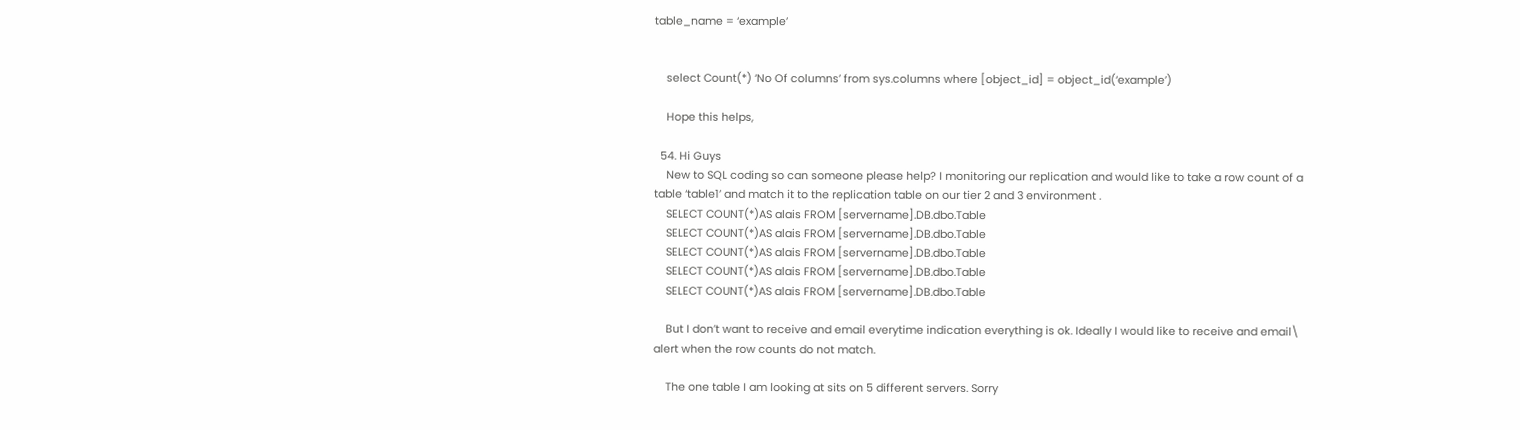table_name = ‘example’


    select Count(*) ‘No Of columns’ from sys.columns where [object_id] = object_id(‘example’)

    Hope this helps,

  54. Hi Guys
    New to SQL coding so can someone please help? I monitoring our replication and would like to take a row count of a table ‘table1’ and match it to the replication table on our tier 2 and 3 environment .
    SELECT COUNT(*)AS alais FROM [servername].DB.dbo.Table
    SELECT COUNT(*)AS alais FROM [servername].DB.dbo.Table
    SELECT COUNT(*)AS alais FROM [servername].DB.dbo.Table
    SELECT COUNT(*)AS alais FROM [servername].DB.dbo.Table
    SELECT COUNT(*)AS alais FROM [servername].DB.dbo.Table

    But I don’t want to receive and email everytime indication everything is ok. Ideally I would like to receive and email\ alert when the row counts do not match.

    The one table I am looking at sits on 5 different servers. Sorry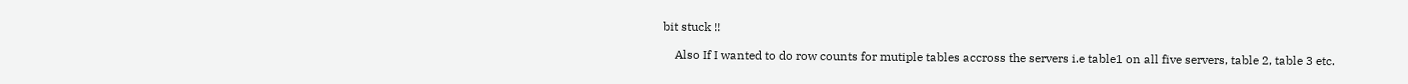bit stuck !!

    Also If I wanted to do row counts for mutiple tables accross the servers i.e table1 on all five servers, table 2, table 3 etc.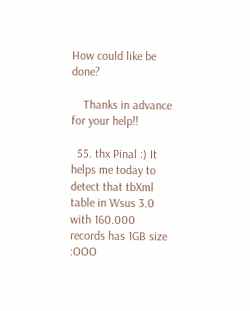How could like be done?

    Thanks in advance for your help!!

  55. thx Pinal :) It helps me today to detect that tbXml table in Wsus 3.0 with 160.000 records has 1GB size :OOO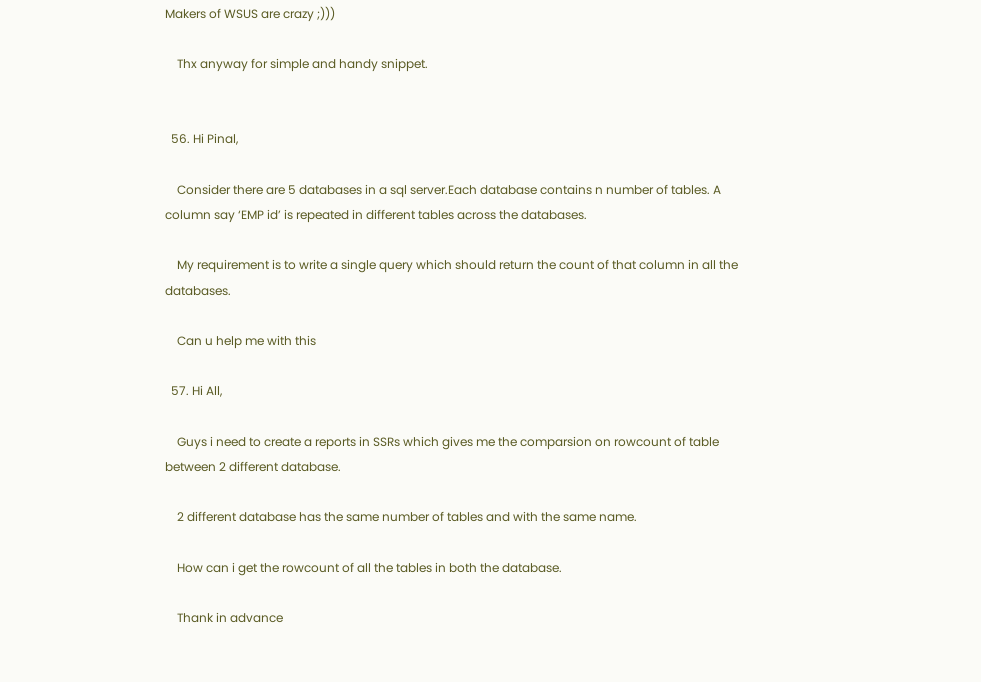Makers of WSUS are crazy ;)))

    Thx anyway for simple and handy snippet.


  56. Hi Pinal,

    Consider there are 5 databases in a sql server.Each database contains n number of tables. A column say ‘EMP id’ is repeated in different tables across the databases.

    My requirement is to write a single query which should return the count of that column in all the databases.

    Can u help me with this

  57. Hi All,

    Guys i need to create a reports in SSRs which gives me the comparsion on rowcount of table between 2 different database.

    2 different database has the same number of tables and with the same name.

    How can i get the rowcount of all the tables in both the database.

    Thank in advance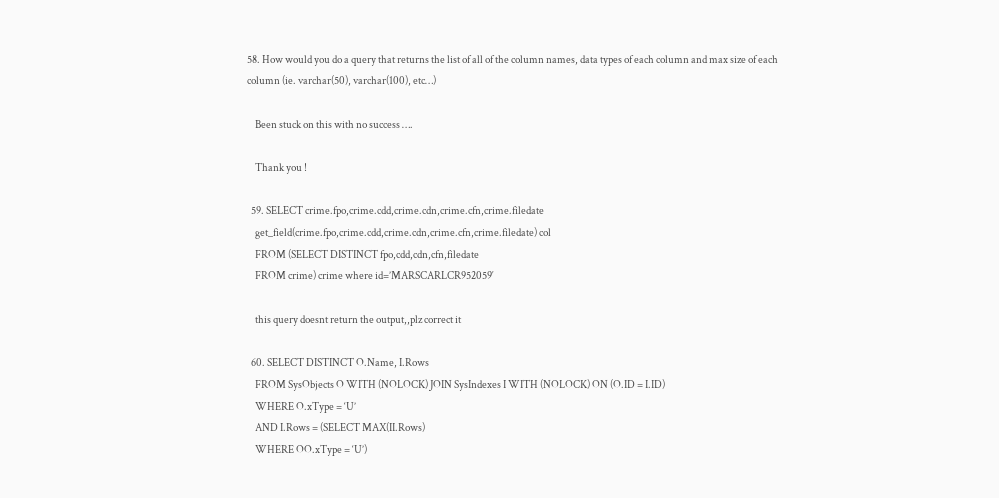58. How would you do a query that returns the list of all of the column names, data types of each column and max size of each column (ie. varchar(50), varchar(100), etc…)

    Been stuck on this with no success ….

    Thank you !

  59. SELECT crime.fpo,crime.cdd,crime.cdn,crime.cfn,crime.filedate
    get_field(crime.fpo,crime.cdd,crime.cdn,crime.cfn,crime.filedate) col
    FROM (SELECT DISTINCT fpo,cdd,cdn,cfn,filedate
    FROM crime) crime where id=’MARSCARLCR952059′

    this query doesnt return the output,,plz correct it

  60. SELECT DISTINCT O.Name, I.Rows
    FROM SysObjects O WITH (NOLOCK) JOIN SysIndexes I WITH (NOLOCK) ON (O.ID = I.ID)
    WHERE O.xType = ‘U’
    AND I.Rows = (SELECT MAX(II.Rows)
    WHERE OO.xType = ‘U’)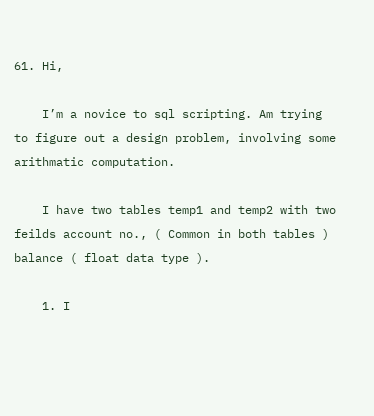61. Hi,

    I’m a novice to sql scripting. Am trying to figure out a design problem, involving some arithmatic computation.

    I have two tables temp1 and temp2 with two feilds account no., ( Common in both tables ) balance ( float data type ).

    1. I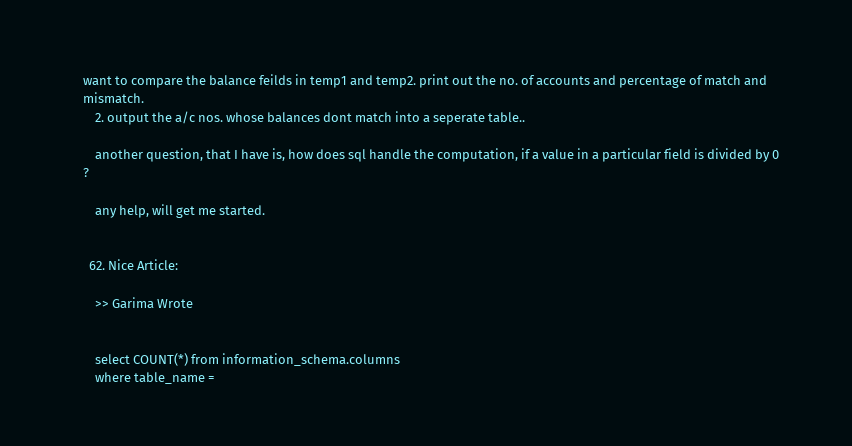want to compare the balance feilds in temp1 and temp2. print out the no. of accounts and percentage of match and mismatch.
    2. output the a/c nos. whose balances dont match into a seperate table..

    another question, that I have is, how does sql handle the computation, if a value in a particular field is divided by 0 ?

    any help, will get me started.


  62. Nice Article:

    >> Garima Wrote


    select COUNT(*) from information_schema.columns
    where table_name =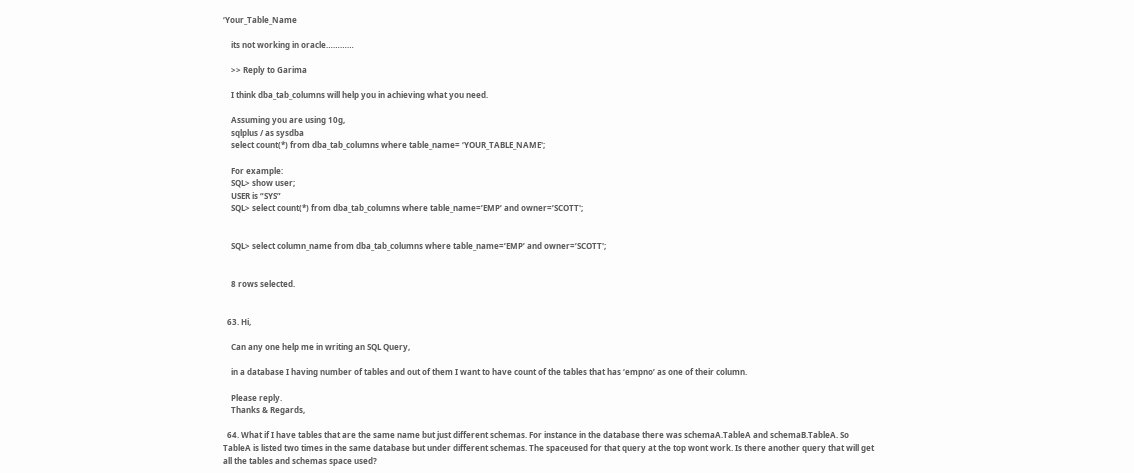‘Your_Table_Name

    its not working in oracle…………

    >> Reply to Garima

    I think dba_tab_columns will help you in achieving what you need.

    Assuming you are using 10g,
    sqlplus / as sysdba
    select count(*) from dba_tab_columns where table_name= ‘YOUR_TABLE_NAME';

    For example:
    SQL> show user;
    USER is “SYS”
    SQL> select count(*) from dba_tab_columns where table_name=’EMP’ and owner=’SCOTT';


    SQL> select column_name from dba_tab_columns where table_name=’EMP’ and owner=’SCOTT';


    8 rows selected.


  63. Hi,

    Can any one help me in writing an SQL Query,

    in a database I having number of tables and out of them I want to have count of the tables that has ‘empno’ as one of their column.

    Please reply.
    Thanks & Regards,

  64. What if I have tables that are the same name but just different schemas. For instance in the database there was schemaA.TableA and schemaB.TableA. So TableA is listed two times in the same database but under different schemas. The spaceused for that query at the top wont work. Is there another query that will get all the tables and schemas space used?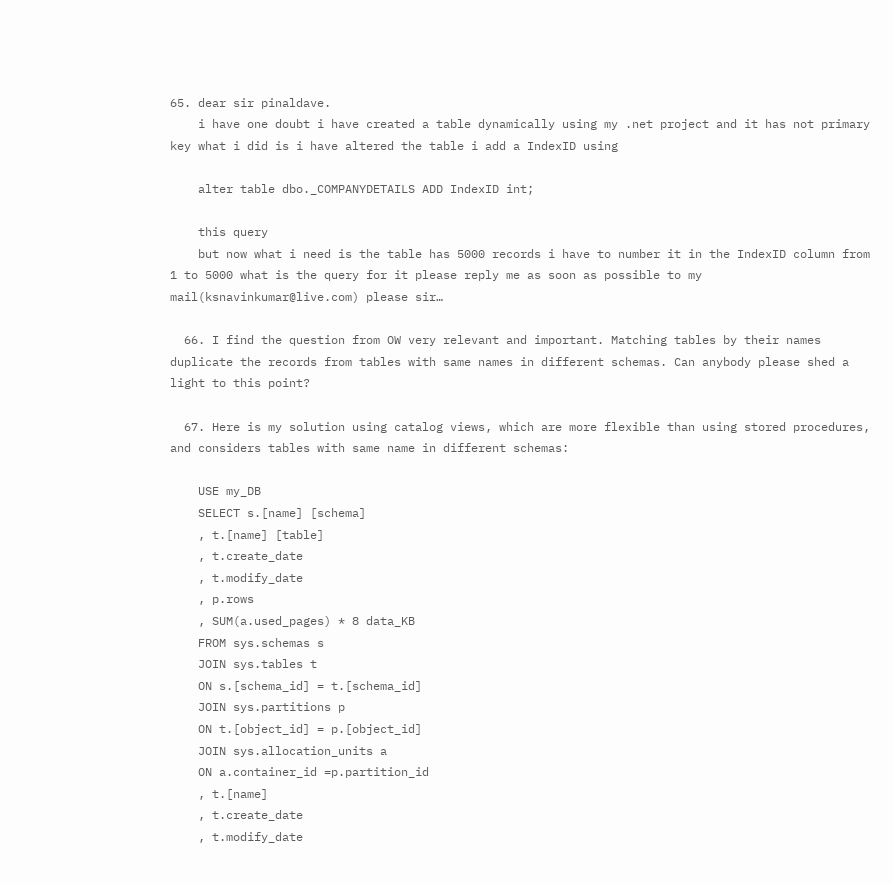65. dear sir pinaldave.
    i have one doubt i have created a table dynamically using my .net project and it has not primary key what i did is i have altered the table i add a IndexID using

    alter table dbo._COMPANYDETAILS ADD IndexID int;

    this query
    but now what i need is the table has 5000 records i have to number it in the IndexID column from 1 to 5000 what is the query for it please reply me as soon as possible to my mail(ksnavinkumar@live.com) please sir…

  66. I find the question from OW very relevant and important. Matching tables by their names duplicate the records from tables with same names in different schemas. Can anybody please shed a light to this point?

  67. Here is my solution using catalog views, which are more flexible than using stored procedures, and considers tables with same name in different schemas:

    USE my_DB
    SELECT s.[name] [schema]
    , t.[name] [table]
    , t.create_date
    , t.modify_date
    , p.rows
    , SUM(a.used_pages) * 8 data_KB
    FROM sys.schemas s
    JOIN sys.tables t
    ON s.[schema_id] = t.[schema_id]
    JOIN sys.partitions p
    ON t.[object_id] = p.[object_id]
    JOIN sys.allocation_units a
    ON a.container_id =p.partition_id
    , t.[name]
    , t.create_date
    , t.modify_date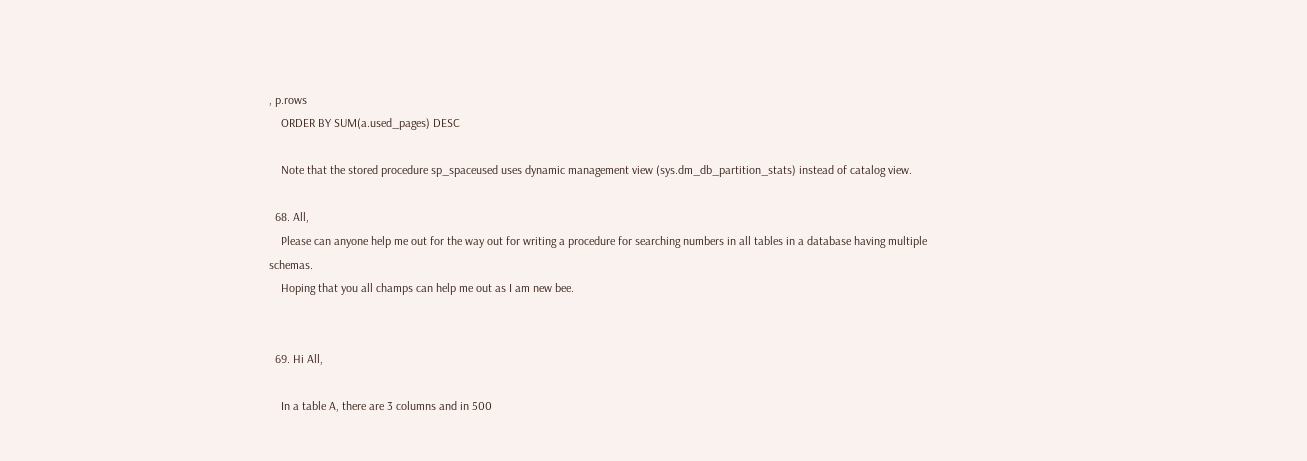, p.rows
    ORDER BY SUM(a.used_pages) DESC

    Note that the stored procedure sp_spaceused uses dynamic management view (sys.dm_db_partition_stats) instead of catalog view.

  68. All,
    Please can anyone help me out for the way out for writing a procedure for searching numbers in all tables in a database having multiple schemas.
    Hoping that you all champs can help me out as I am new bee.


  69. Hi All,

    In a table A, there are 3 columns and in 500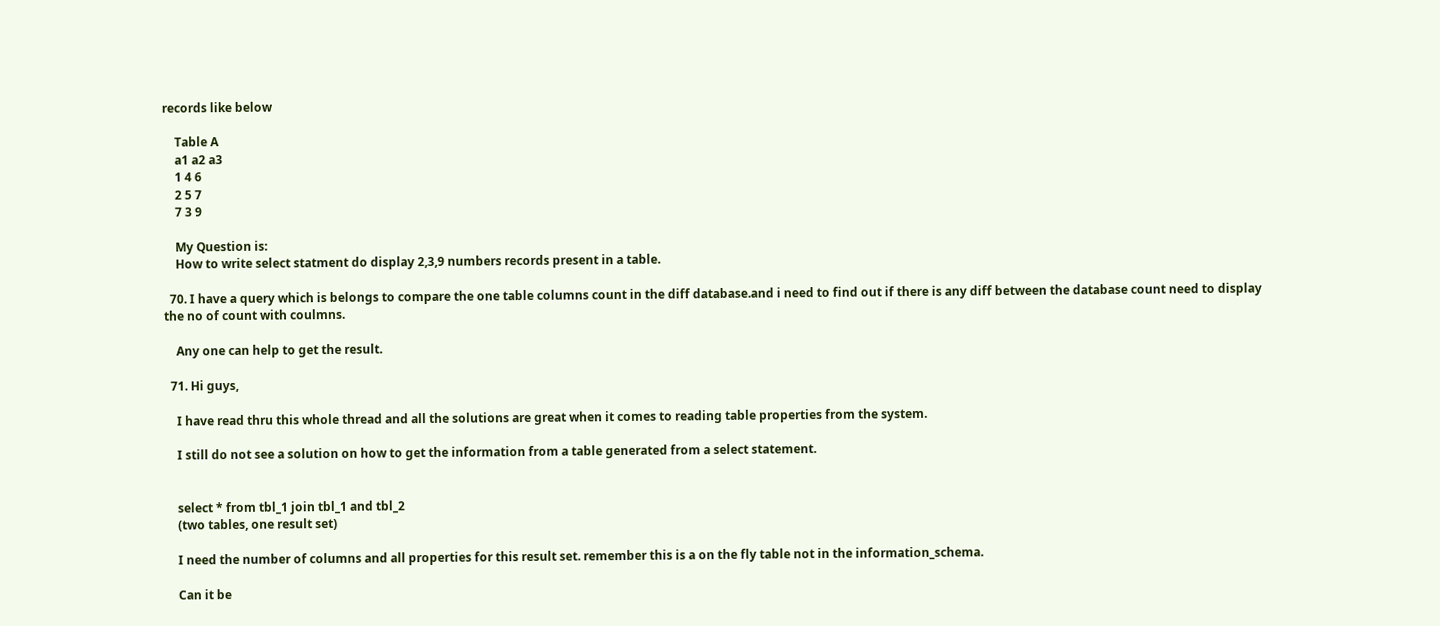records like below

    Table A
    a1 a2 a3
    1 4 6
    2 5 7
    7 3 9

    My Question is:
    How to write select statment do display 2,3,9 numbers records present in a table.

  70. I have a query which is belongs to compare the one table columns count in the diff database.and i need to find out if there is any diff between the database count need to display the no of count with coulmns.

    Any one can help to get the result.

  71. Hi guys,

    I have read thru this whole thread and all the solutions are great when it comes to reading table properties from the system.

    I still do not see a solution on how to get the information from a table generated from a select statement.


    select * from tbl_1 join tbl_1 and tbl_2
    (two tables, one result set)

    I need the number of columns and all properties for this result set. remember this is a on the fly table not in the information_schema.

    Can it be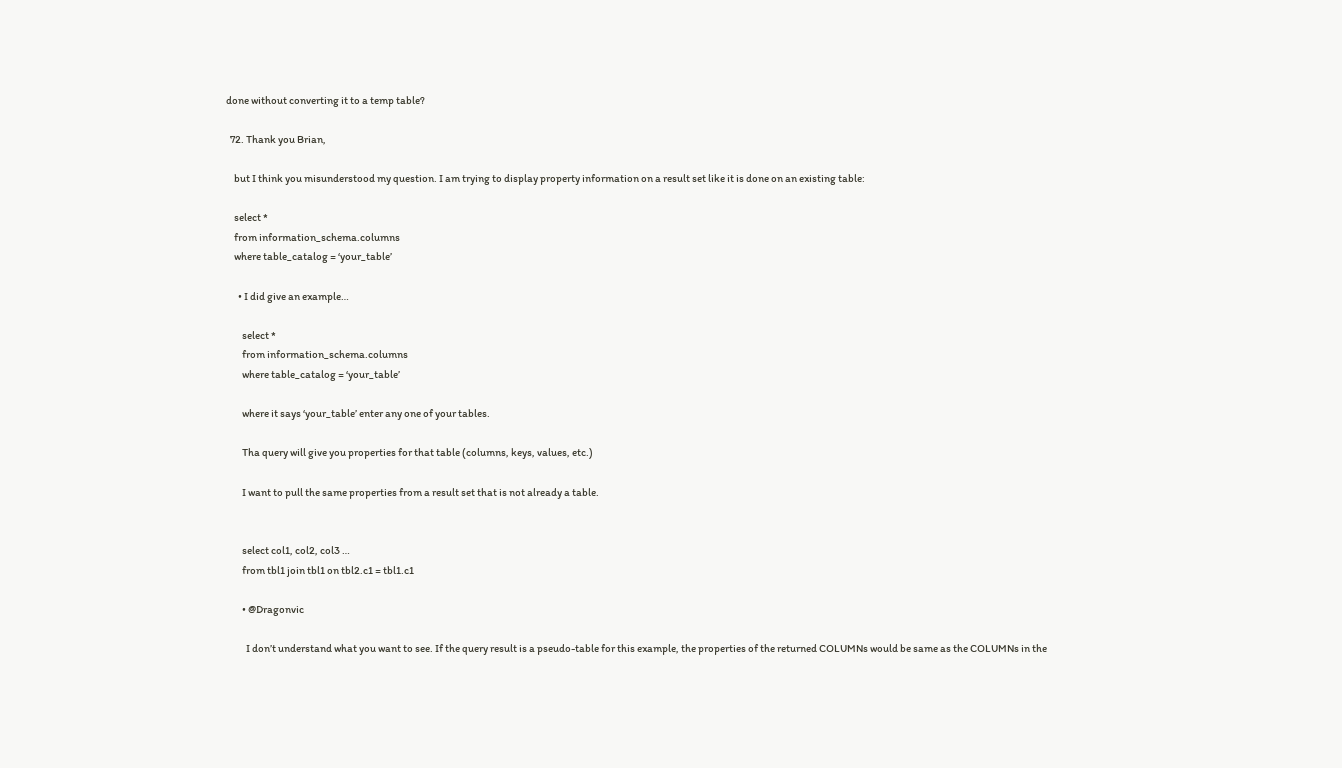done without converting it to a temp table?

  72. Thank you Brian,

    but I think you misunderstood my question. I am trying to display property information on a result set like it is done on an existing table:

    select *
    from information_schema.columns
    where table_catalog = ‘your_table’

      • I did give an example…

        select *
        from information_schema.columns
        where table_catalog = ‘your_table’

        where it says ‘your_table’ enter any one of your tables.

        Tha query will give you properties for that table (columns, keys, values, etc.)

        I want to pull the same properties from a result set that is not already a table.


        select col1, col2, col3 …
        from tbl1 join tbl1 on tbl2.c1 = tbl1.c1

        • @Dragonvic

          I don’t understand what you want to see. If the query result is a pseudo-table for this example, the properties of the returned COLUMNs would be same as the COLUMNs in the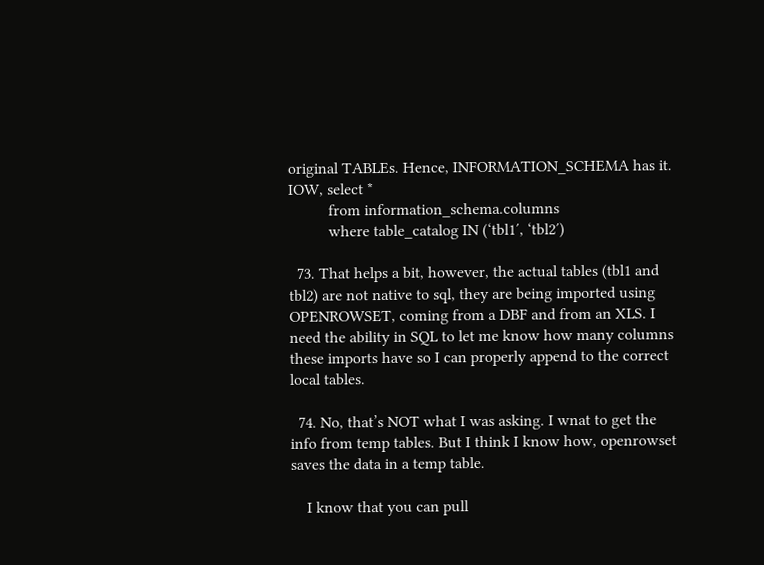original TABLEs. Hence, INFORMATION_SCHEMA has it. IOW, select *
          from information_schema.columns
          where table_catalog IN (‘tbl1′, ‘tbl2′)

  73. That helps a bit, however, the actual tables (tbl1 and tbl2) are not native to sql, they are being imported using OPENROWSET, coming from a DBF and from an XLS. I need the ability in SQL to let me know how many columns these imports have so I can properly append to the correct local tables.

  74. No, that’s NOT what I was asking. I wnat to get the info from temp tables. But I think I know how, openrowset saves the data in a temp table.

    I know that you can pull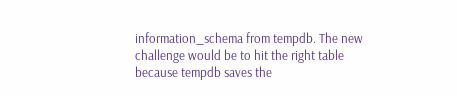information_schema from tempdb. The new challenge would be to hit the right table because tempdb saves the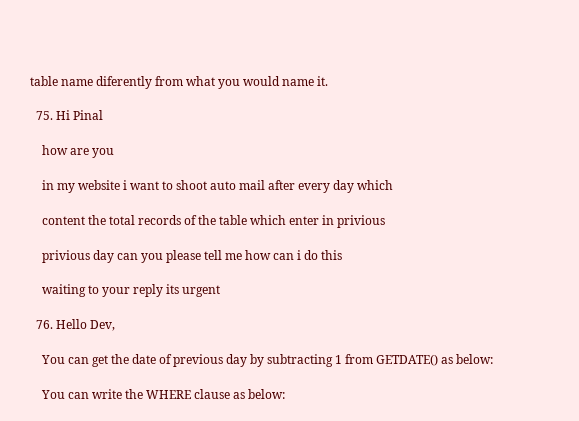table name diferently from what you would name it.

  75. Hi Pinal

    how are you

    in my website i want to shoot auto mail after every day which

    content the total records of the table which enter in privious

    privious day can you please tell me how can i do this

    waiting to your reply its urgent

  76. Hello Dev,

    You can get the date of previous day by subtracting 1 from GETDATE() as below:

    You can write the WHERE clause as below: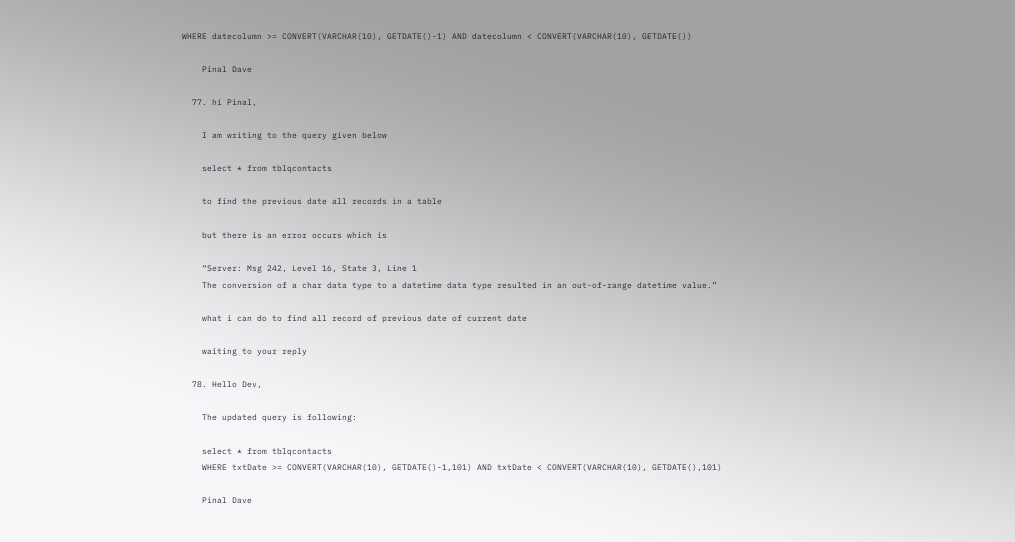WHERE datecolumn >= CONVERT(VARCHAR(10), GETDATE()-1) AND datecolumn < CONVERT(VARCHAR(10), GETDATE())

    Pinal Dave

  77. hi Pinal,

    I am writing to the query given below

    select * from tblqcontacts

    to find the previous date all records in a table

    but there is an error occurs which is

    “Server: Msg 242, Level 16, State 3, Line 1
    The conversion of a char data type to a datetime data type resulted in an out-of-range datetime value.”

    what i can do to find all record of previous date of current date

    waiting to your reply

  78. Hello Dev,

    The updated query is following:

    select * from tblqcontacts
    WHERE txtDate >= CONVERT(VARCHAR(10), GETDATE()-1,101) AND txtDate < CONVERT(VARCHAR(10), GETDATE(),101)

    Pinal Dave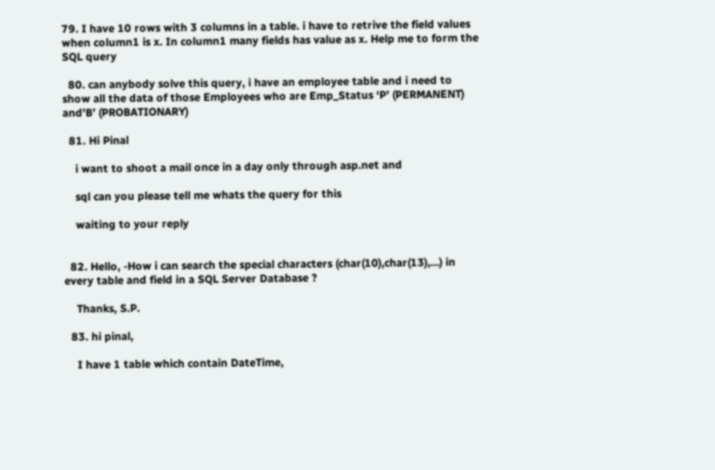79. I have 10 rows with 3 columns in a table. i have to retrive the field values when column1 is x. In column1 many fields has value as x. Help me to form the SQL query

  80. can anybody solve this query, i have an employee table and i need to show all the data of those Employees who are Emp_Status ‘P’ (PERMANENT) and’B’ (PROBATIONARY)

  81. Hi Pinal

    i want to shoot a mail once in a day only through asp.net and

    sql can you please tell me whats the query for this

    waiting to your reply


  82. Hello, -How i can search the special characters (char(10),char(13),…) in every table and field in a SQL Server Database ?

    Thanks, S.P.

  83. hi pinal,

    I have 1 table which contain DateTime,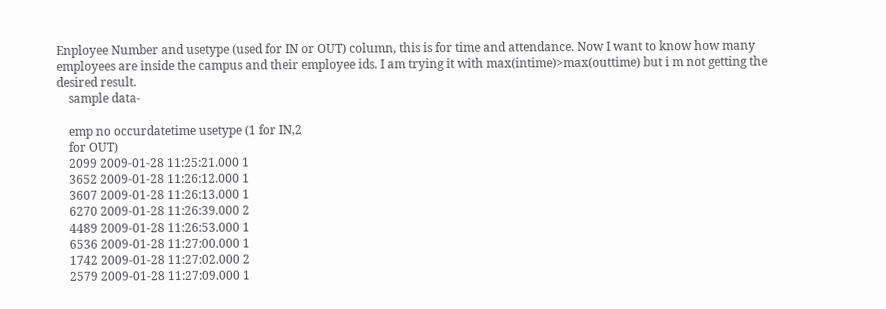Enployee Number and usetype (used for IN or OUT) column, this is for time and attendance. Now I want to know how many employees are inside the campus and their employee ids. I am trying it with max(intime)>max(outtime) but i m not getting the desired result.
    sample data-

    emp no occurdatetime usetype (1 for IN,2
    for OUT)
    2099 2009-01-28 11:25:21.000 1
    3652 2009-01-28 11:26:12.000 1
    3607 2009-01-28 11:26:13.000 1
    6270 2009-01-28 11:26:39.000 2
    4489 2009-01-28 11:26:53.000 1
    6536 2009-01-28 11:27:00.000 1
    1742 2009-01-28 11:27:02.000 2
    2579 2009-01-28 11:27:09.000 1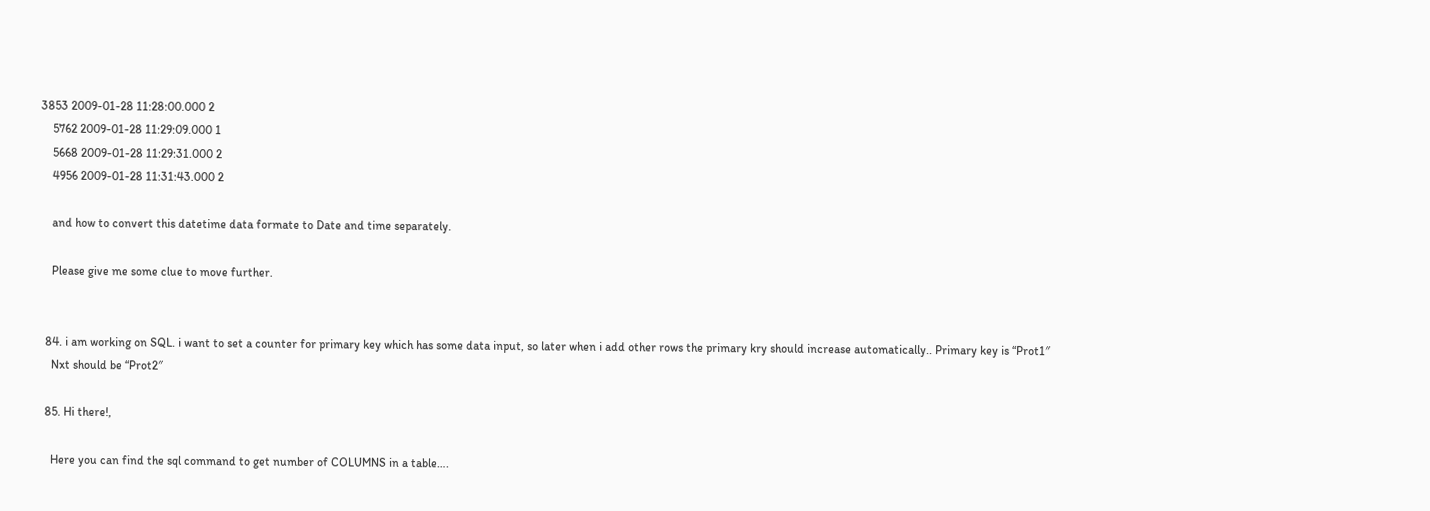3853 2009-01-28 11:28:00.000 2
    5762 2009-01-28 11:29:09.000 1
    5668 2009-01-28 11:29:31.000 2
    4956 2009-01-28 11:31:43.000 2

    and how to convert this datetime data formate to Date and time separately.

    Please give me some clue to move further.


  84. i am working on SQL. i want to set a counter for primary key which has some data input, so later when i add other rows the primary kry should increase automatically.. Primary key is “Prot1″
    Nxt should be “Prot2″

  85. Hi there!,

    Here you can find the sql command to get number of COLUMNS in a table….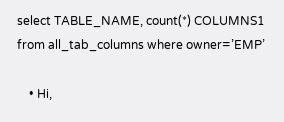select TABLE_NAME, count(*) COLUMNS1 from all_tab_columns where owner=’EMP’

    • Hi,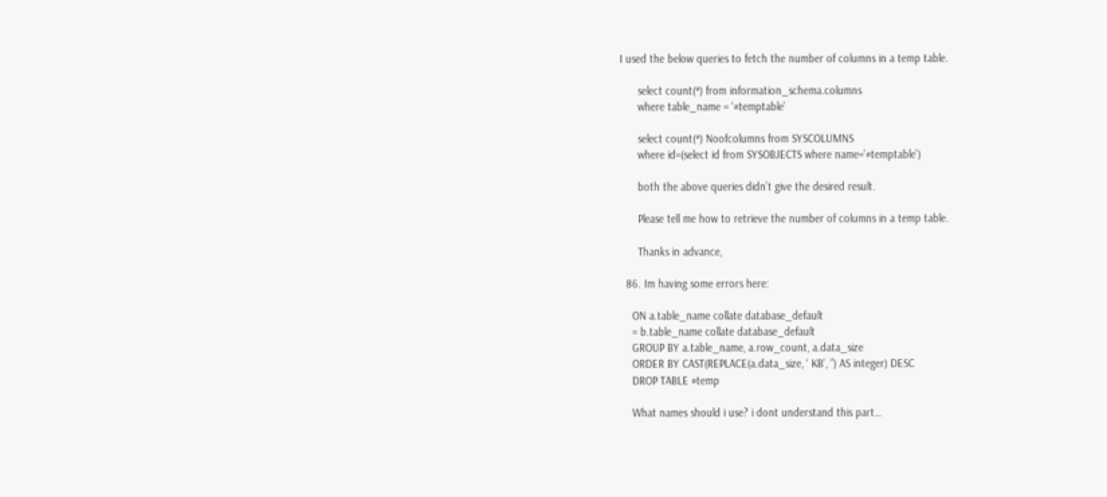I used the below queries to fetch the number of columns in a temp table.

      select count(*) from information_schema.columns
      where table_name = ‘#temptable’

      select count(*) Noofcolumns from SYSCOLUMNS
      where id=(select id from SYSOBJECTS where name=’#temptable’)

      both the above queries didn’t give the desired result.

      Please tell me how to retrieve the number of columns in a temp table.

      Thanks in advance,

  86. Im having some errors here:

    ON a.table_name collate database_default
    = b.table_name collate database_default
    GROUP BY a.table_name, a.row_count, a.data_size
    ORDER BY CAST(REPLACE(a.data_size, ‘ KB’, ”) AS integer) DESC
    DROP TABLE #temp

    What names should i use? i dont understand this part…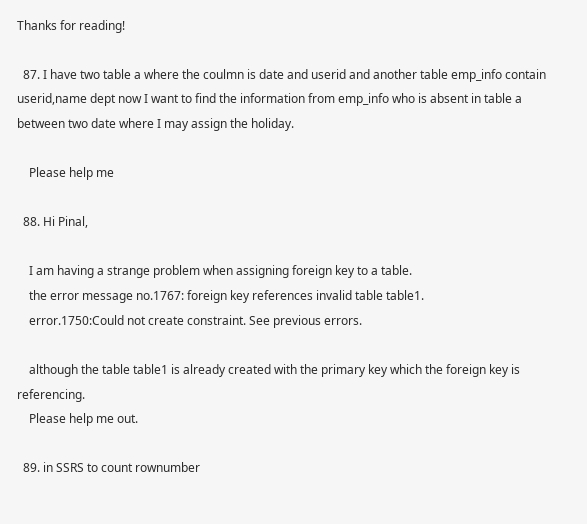Thanks for reading!

  87. I have two table a where the coulmn is date and userid and another table emp_info contain userid,name dept now I want to find the information from emp_info who is absent in table a between two date where I may assign the holiday.

    Please help me

  88. Hi Pinal,

    I am having a strange problem when assigning foreign key to a table.
    the error message no.1767: foreign key references invalid table table1.
    error.1750:Could not create constraint. See previous errors.

    although the table table1 is already created with the primary key which the foreign key is referencing.
    Please help me out.

  89. in SSRS to count rownumber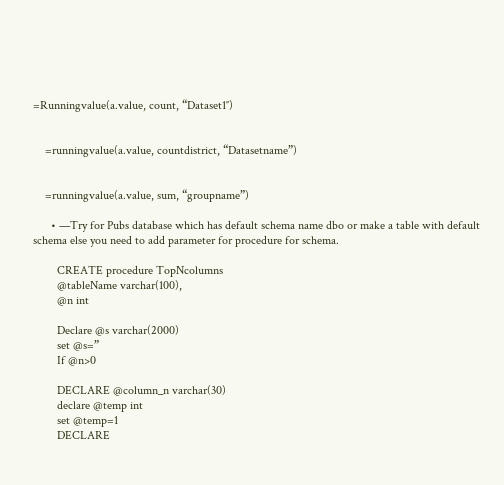=Runningvalue(a.value, count, “Dataset1″)


    =runningvalue(a.value, countdistrict, “Datasetname”)


    =runningvalue(a.value, sum, “groupname”)

      • —Try for Pubs database which has default schema name dbo or make a table with default schema else you need to add parameter for procedure for schema.

        CREATE procedure TopNcolumns
        @tableName varchar(100),
        @n int

        Declare @s varchar(2000)
        set @s=”
        If @n>0

        DECLARE @column_n varchar(30)
        declare @temp int
        set @temp=1
        DECLARE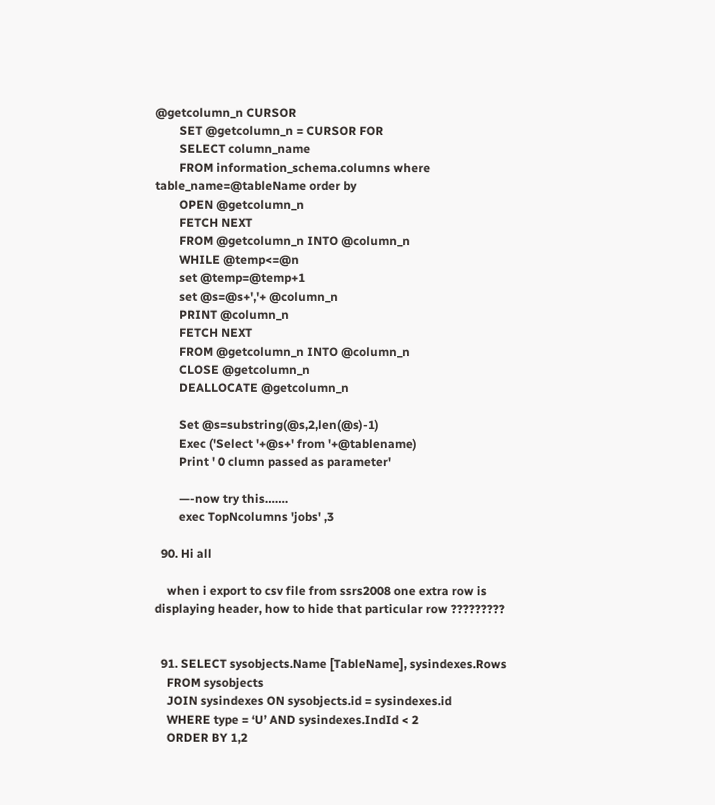@getcolumn_n CURSOR
        SET @getcolumn_n = CURSOR FOR
        SELECT column_name
        FROM information_schema.columns where table_name=@tableName order by
        OPEN @getcolumn_n
        FETCH NEXT
        FROM @getcolumn_n INTO @column_n
        WHILE @temp<=@n
        set @temp=@temp+1
        set @s=@s+','+ @column_n
        PRINT @column_n
        FETCH NEXT
        FROM @getcolumn_n INTO @column_n
        CLOSE @getcolumn_n
        DEALLOCATE @getcolumn_n

        Set @s=substring(@s,2,len(@s)-1)
        Exec ('Select '+@s+' from '+@tablename)
        Print ' 0 clumn passed as parameter'

        —-now try this…….
        exec TopNcolumns 'jobs' ,3

  90. Hi all

    when i export to csv file from ssrs2008 one extra row is displaying header, how to hide that particular row ?????????


  91. SELECT sysobjects.Name [TableName], sysindexes.Rows
    FROM sysobjects
    JOIN sysindexes ON sysobjects.id = sysindexes.id
    WHERE type = ‘U’ AND sysindexes.IndId < 2
    ORDER BY 1,2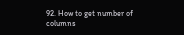92. How to get number of columns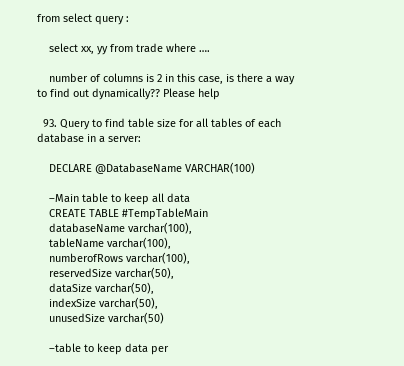from select query :

    select xx, yy from trade where ….

    number of columns is 2 in this case, is there a way to find out dynamically?? Please help

  93. Query to find table size for all tables of each database in a server:

    DECLARE @DatabaseName VARCHAR(100)

    –Main table to keep all data
    CREATE TABLE #TempTableMain
    databaseName varchar(100),
    tableName varchar(100),
    numberofRows varchar(100),
    reservedSize varchar(50),
    dataSize varchar(50),
    indexSize varchar(50),
    unusedSize varchar(50)

    –table to keep data per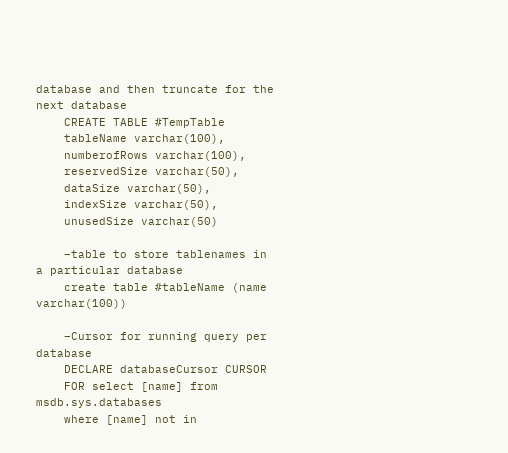database and then truncate for the next database
    CREATE TABLE #TempTable
    tableName varchar(100),
    numberofRows varchar(100),
    reservedSize varchar(50),
    dataSize varchar(50),
    indexSize varchar(50),
    unusedSize varchar(50)

    –table to store tablenames in a particular database
    create table #tableName (name varchar(100))

    –Cursor for running query per database
    DECLARE databaseCursor CURSOR
    FOR select [name] from msdb.sys.databases
    where [name] not in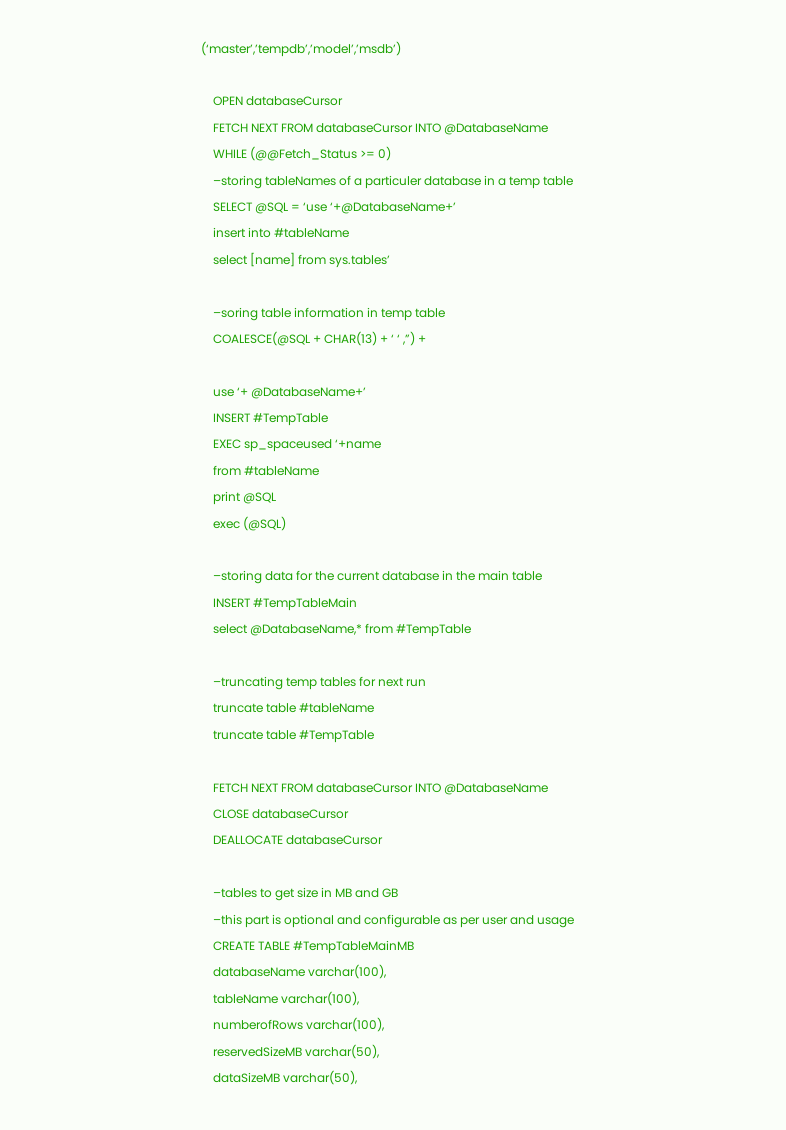(‘master’,’tempdb’,’model’,’msdb’)

    OPEN databaseCursor
    FETCH NEXT FROM databaseCursor INTO @DatabaseName
    WHILE (@@Fetch_Status >= 0)
    –storing tableNames of a particuler database in a temp table
    SELECT @SQL = ‘use ‘+@DatabaseName+’
    insert into #tableName
    select [name] from sys.tables’

    –soring table information in temp table
    COALESCE(@SQL + CHAR(13) + ‘ ‘ ,”) +

    use ‘+ @DatabaseName+’
    INSERT #TempTable
    EXEC sp_spaceused ‘+name
    from #tableName
    print @SQL
    exec (@SQL)

    –storing data for the current database in the main table
    INSERT #TempTableMain
    select @DatabaseName,* from #TempTable

    –truncating temp tables for next run
    truncate table #tableName
    truncate table #TempTable

    FETCH NEXT FROM databaseCursor INTO @DatabaseName
    CLOSE databaseCursor
    DEALLOCATE databaseCursor

    –tables to get size in MB and GB
    –this part is optional and configurable as per user and usage
    CREATE TABLE #TempTableMainMB
    databaseName varchar(100),
    tableName varchar(100),
    numberofRows varchar(100),
    reservedSizeMB varchar(50),
    dataSizeMB varchar(50),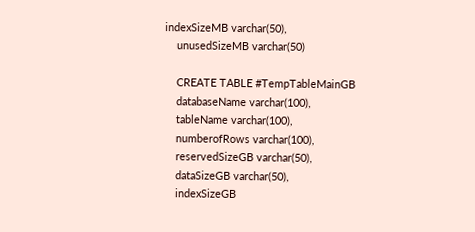indexSizeMB varchar(50),
    unusedSizeMB varchar(50)

    CREATE TABLE #TempTableMainGB
    databaseName varchar(100),
    tableName varchar(100),
    numberofRows varchar(100),
    reservedSizeGB varchar(50),
    dataSizeGB varchar(50),
    indexSizeGB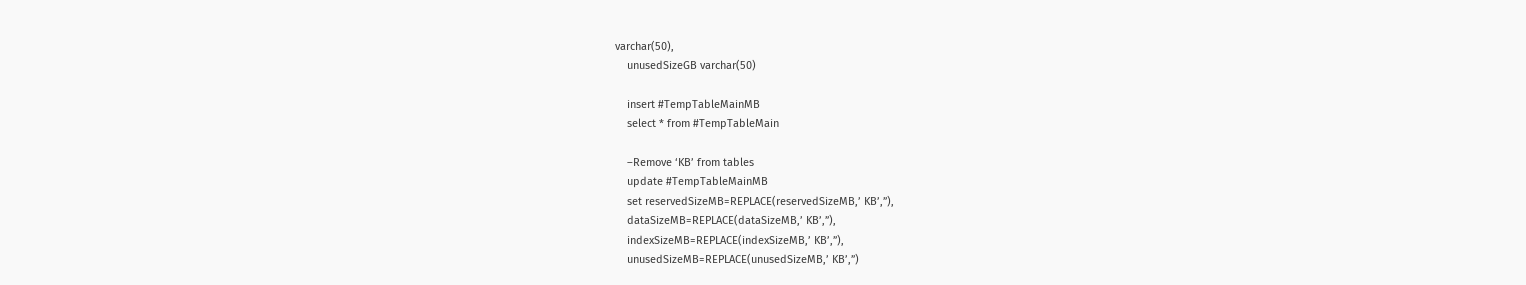varchar(50),
    unusedSizeGB varchar(50)

    insert #TempTableMainMB
    select * from #TempTableMain

    –Remove ‘KB’ from tables
    update #TempTableMainMB
    set reservedSizeMB=REPLACE(reservedSizeMB,’ KB’,”),
    dataSizeMB=REPLACE(dataSizeMB,’ KB’,”),
    indexSizeMB=REPLACE(indexSizeMB,’ KB’,”),
    unusedSizeMB=REPLACE(unusedSizeMB,’ KB’,”)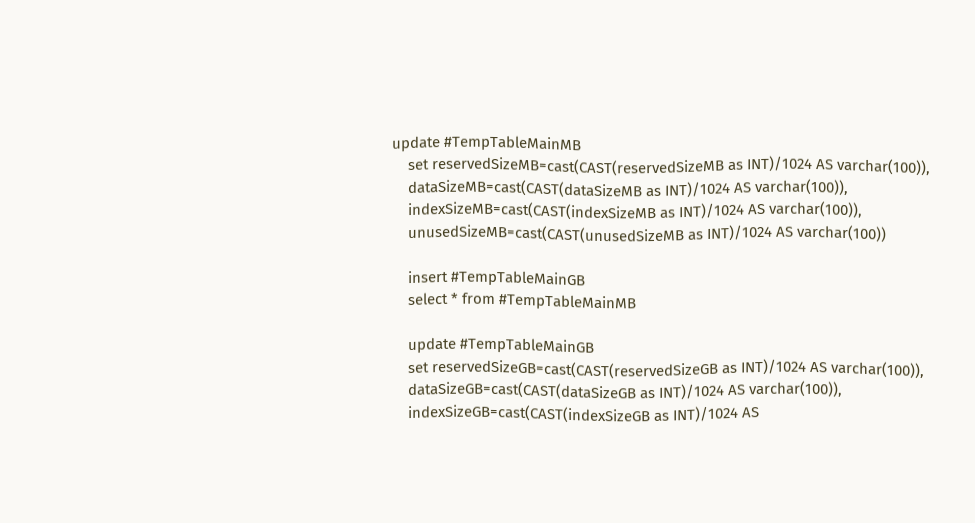update #TempTableMainMB
    set reservedSizeMB=cast(CAST(reservedSizeMB as INT)/1024 AS varchar(100)),
    dataSizeMB=cast(CAST(dataSizeMB as INT)/1024 AS varchar(100)),
    indexSizeMB=cast(CAST(indexSizeMB as INT)/1024 AS varchar(100)),
    unusedSizeMB=cast(CAST(unusedSizeMB as INT)/1024 AS varchar(100))

    insert #TempTableMainGB
    select * from #TempTableMainMB

    update #TempTableMainGB
    set reservedSizeGB=cast(CAST(reservedSizeGB as INT)/1024 AS varchar(100)),
    dataSizeGB=cast(CAST(dataSizeGB as INT)/1024 AS varchar(100)),
    indexSizeGB=cast(CAST(indexSizeGB as INT)/1024 AS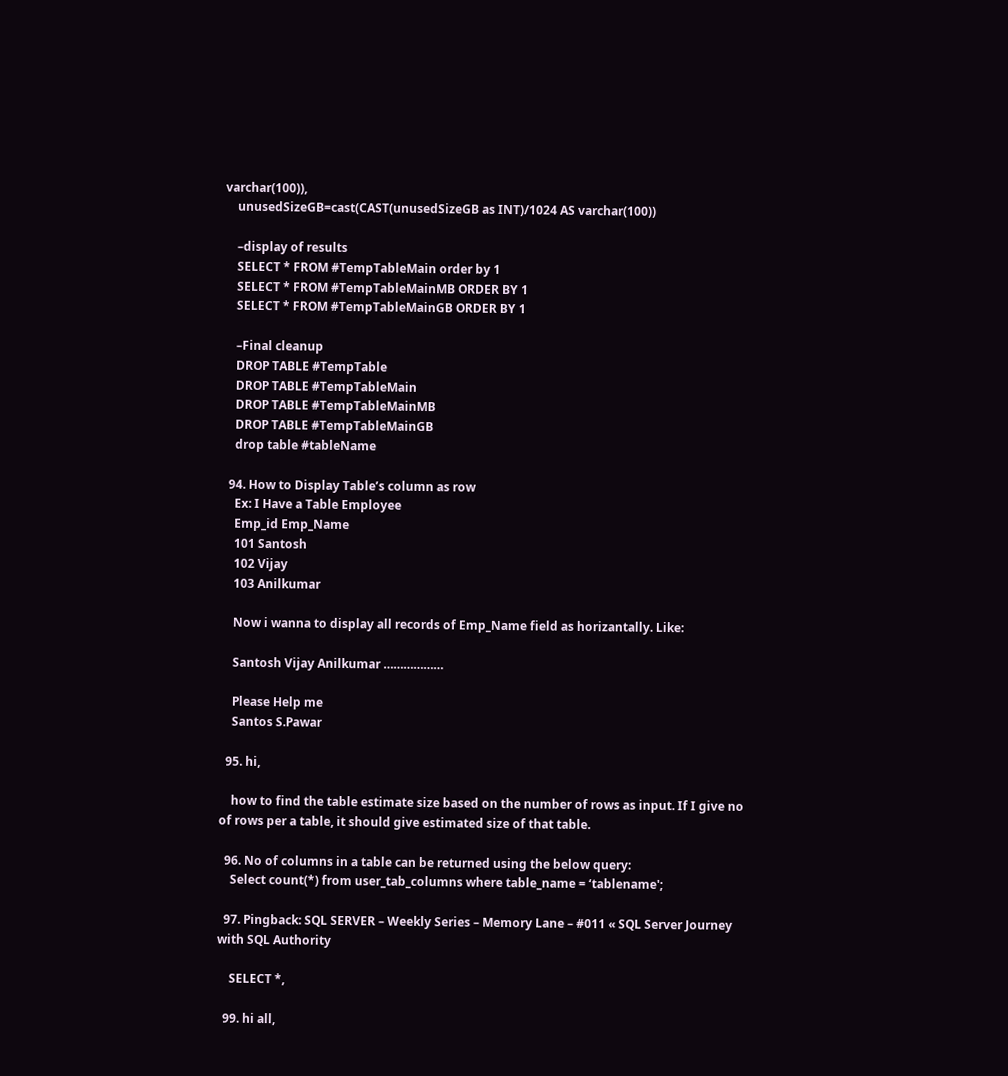varchar(100)),
    unusedSizeGB=cast(CAST(unusedSizeGB as INT)/1024 AS varchar(100))

    –display of results
    SELECT * FROM #TempTableMain order by 1
    SELECT * FROM #TempTableMainMB ORDER BY 1
    SELECT * FROM #TempTableMainGB ORDER BY 1

    –Final cleanup
    DROP TABLE #TempTable
    DROP TABLE #TempTableMain
    DROP TABLE #TempTableMainMB
    DROP TABLE #TempTableMainGB
    drop table #tableName

  94. How to Display Table’s column as row
    Ex: I Have a Table Employee
    Emp_id Emp_Name
    101 Santosh
    102 Vijay
    103 Anilkumar

    Now i wanna to display all records of Emp_Name field as horizantally. Like:

    Santosh Vijay Anilkumar ………………

    Please Help me
    Santos S.Pawar

  95. hi,

    how to find the table estimate size based on the number of rows as input. If I give no of rows per a table, it should give estimated size of that table.

  96. No of columns in a table can be returned using the below query:
    Select count(*) from user_tab_columns where table_name = ‘tablename';

  97. Pingback: SQL SERVER – Weekly Series – Memory Lane – #011 « SQL Server Journey with SQL Authority

    SELECT *,

  99. hi all,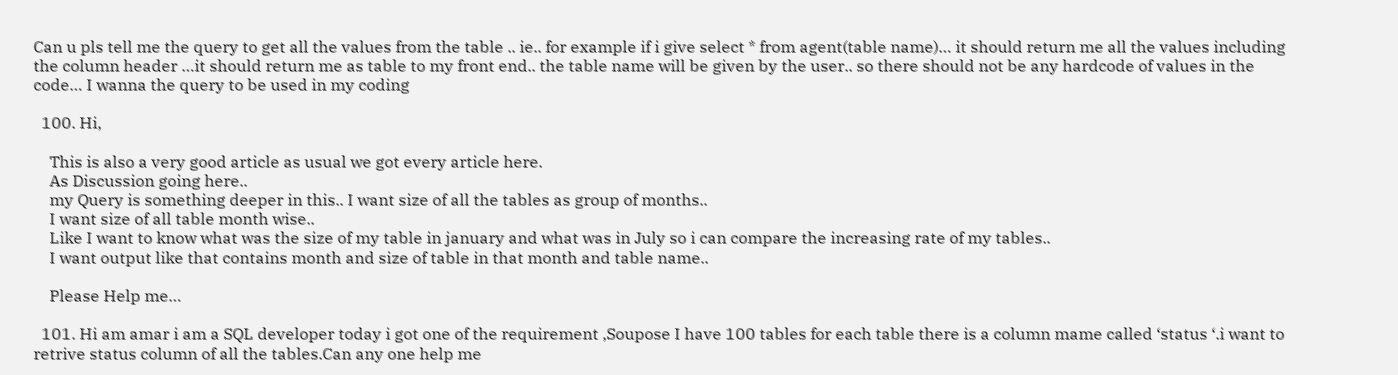Can u pls tell me the query to get all the values from the table .. ie.. for example if i give select * from agent(table name)… it should return me all the values including the column header …it should return me as table to my front end.. the table name will be given by the user.. so there should not be any hardcode of values in the code… I wanna the query to be used in my coding

  100. Hi,

    This is also a very good article as usual we got every article here.
    As Discussion going here..
    my Query is something deeper in this.. I want size of all the tables as group of months..
    I want size of all table month wise..
    Like I want to know what was the size of my table in january and what was in July so i can compare the increasing rate of my tables..
    I want output like that contains month and size of table in that month and table name..

    Please Help me…

  101. Hi am amar i am a SQL developer today i got one of the requirement ,Soupose I have 100 tables for each table there is a column mame called ‘status ‘.i want to retrive status column of all the tables.Can any one help me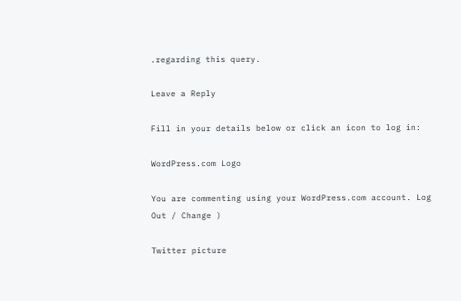.regarding this query.

Leave a Reply

Fill in your details below or click an icon to log in:

WordPress.com Logo

You are commenting using your WordPress.com account. Log Out / Change )

Twitter picture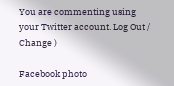You are commenting using your Twitter account. Log Out / Change )

Facebook photo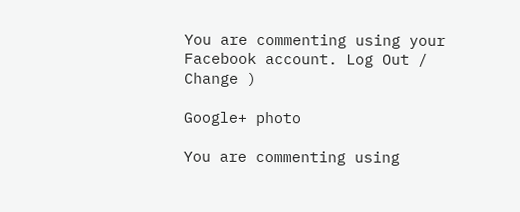You are commenting using your Facebook account. Log Out / Change )

Google+ photo

You are commenting using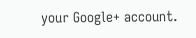your Google+ account.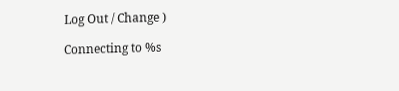Log Out / Change )

Connecting to %s